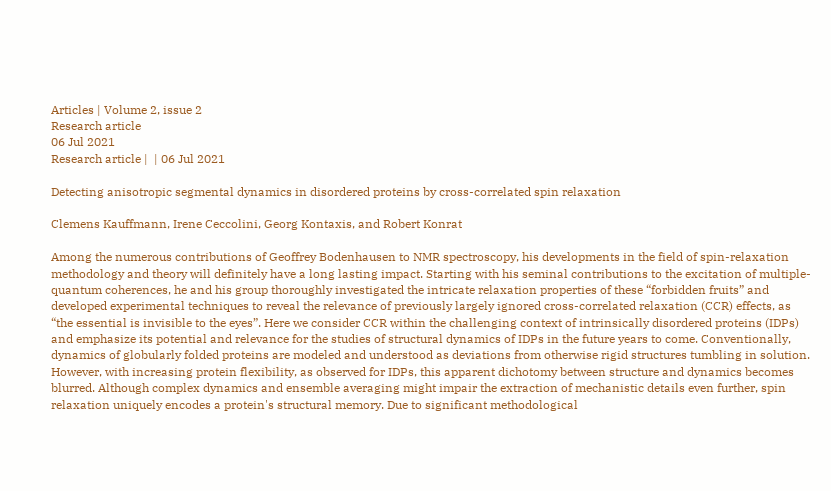Articles | Volume 2, issue 2
Research article
06 Jul 2021
Research article |  | 06 Jul 2021

Detecting anisotropic segmental dynamics in disordered proteins by cross-correlated spin relaxation

Clemens Kauffmann, Irene Ceccolini, Georg Kontaxis, and Robert Konrat

Among the numerous contributions of Geoffrey Bodenhausen to NMR spectroscopy, his developments in the field of spin-relaxation methodology and theory will definitely have a long lasting impact. Starting with his seminal contributions to the excitation of multiple-quantum coherences, he and his group thoroughly investigated the intricate relaxation properties of these “forbidden fruits” and developed experimental techniques to reveal the relevance of previously largely ignored cross-correlated relaxation (CCR) effects, as “the essential is invisible to the eyes”. Here we consider CCR within the challenging context of intrinsically disordered proteins (IDPs) and emphasize its potential and relevance for the studies of structural dynamics of IDPs in the future years to come. Conventionally, dynamics of globularly folded proteins are modeled and understood as deviations from otherwise rigid structures tumbling in solution. However, with increasing protein flexibility, as observed for IDPs, this apparent dichotomy between structure and dynamics becomes blurred. Although complex dynamics and ensemble averaging might impair the extraction of mechanistic details even further, spin relaxation uniquely encodes a protein's structural memory. Due to significant methodological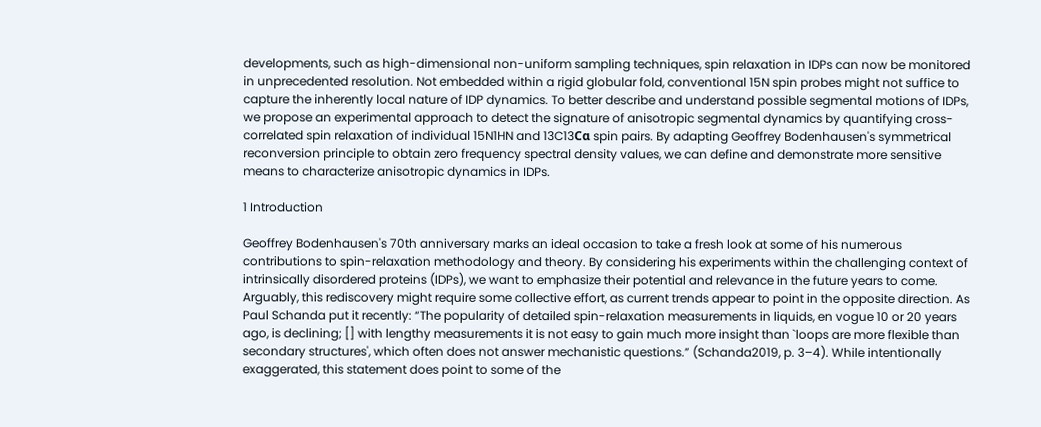developments, such as high-dimensional non-uniform sampling techniques, spin relaxation in IDPs can now be monitored in unprecedented resolution. Not embedded within a rigid globular fold, conventional 15N spin probes might not suffice to capture the inherently local nature of IDP dynamics. To better describe and understand possible segmental motions of IDPs, we propose an experimental approach to detect the signature of anisotropic segmental dynamics by quantifying cross-correlated spin relaxation of individual 15N1HN and 13C13Cα spin pairs. By adapting Geoffrey Bodenhausen's symmetrical reconversion principle to obtain zero frequency spectral density values, we can define and demonstrate more sensitive means to characterize anisotropic dynamics in IDPs.

1 Introduction

Geoffrey Bodenhausen's 70th anniversary marks an ideal occasion to take a fresh look at some of his numerous contributions to spin-relaxation methodology and theory. By considering his experiments within the challenging context of intrinsically disordered proteins (IDPs), we want to emphasize their potential and relevance in the future years to come. Arguably, this rediscovery might require some collective effort, as current trends appear to point in the opposite direction. As Paul Schanda put it recently: “The popularity of detailed spin-relaxation measurements in liquids, en vogue 10 or 20 years ago, is declining; [] with lengthy measurements it is not easy to gain much more insight than `loops are more flexible than secondary structures', which often does not answer mechanistic questions.” (Schanda2019, p. 3–4). While intentionally exaggerated, this statement does point to some of the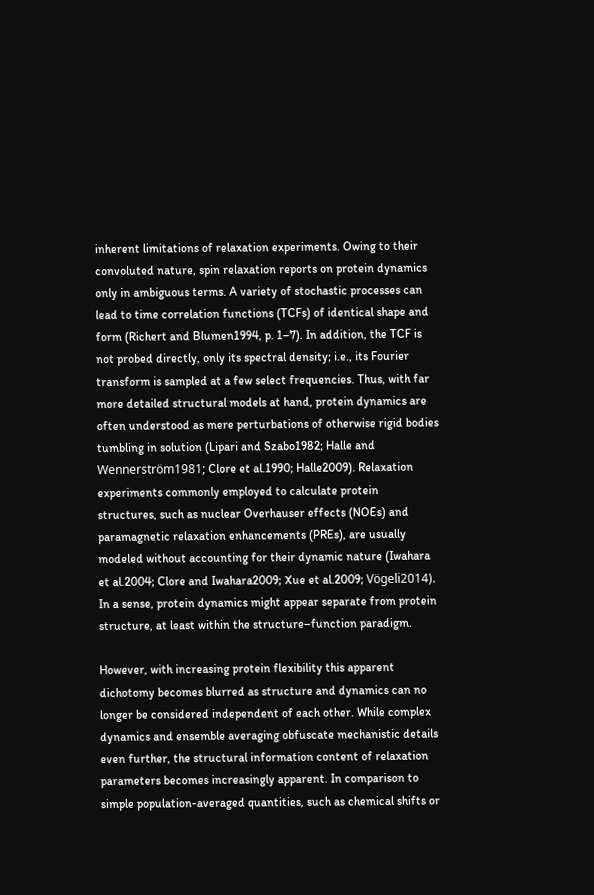inherent limitations of relaxation experiments. Owing to their convoluted nature, spin relaxation reports on protein dynamics only in ambiguous terms. A variety of stochastic processes can lead to time correlation functions (TCFs) of identical shape and form (Richert and Blumen1994, p. 1–7). In addition, the TCF is not probed directly, only its spectral density; i.e., its Fourier transform is sampled at a few select frequencies. Thus, with far more detailed structural models at hand, protein dynamics are often understood as mere perturbations of otherwise rigid bodies tumbling in solution (Lipari and Szabo1982; Halle and Wennerström1981; Clore et al.1990; Halle2009). Relaxation experiments commonly employed to calculate protein structures, such as nuclear Overhauser effects (NOEs) and paramagnetic relaxation enhancements (PREs), are usually modeled without accounting for their dynamic nature (Iwahara et al.2004; Clore and Iwahara2009; Xue et al.2009; Vögeli2014). In a sense, protein dynamics might appear separate from protein structure, at least within the structure–function paradigm.

However, with increasing protein flexibility this apparent dichotomy becomes blurred as structure and dynamics can no longer be considered independent of each other. While complex dynamics and ensemble averaging obfuscate mechanistic details even further, the structural information content of relaxation parameters becomes increasingly apparent. In comparison to simple population-averaged quantities, such as chemical shifts or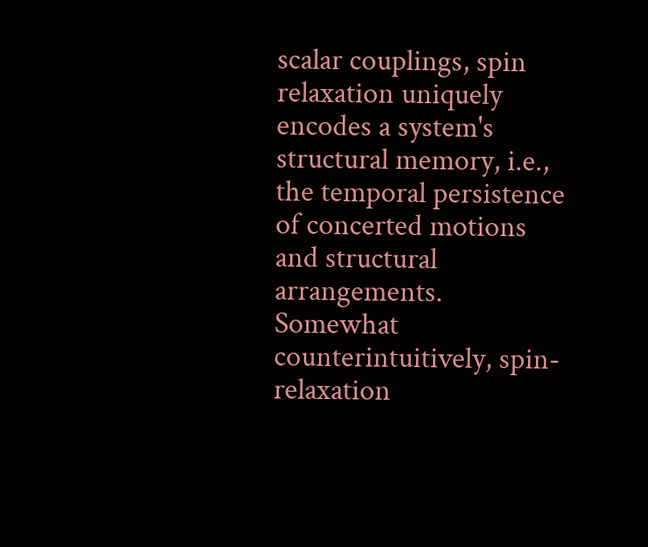scalar couplings, spin relaxation uniquely encodes a system's structural memory, i.e., the temporal persistence of concerted motions and structural arrangements. Somewhat counterintuitively, spin-relaxation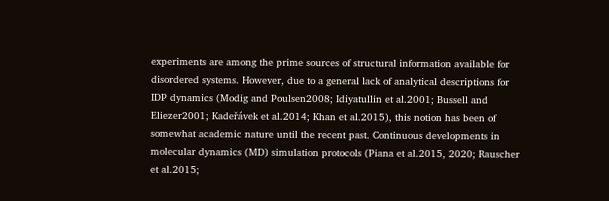experiments are among the prime sources of structural information available for disordered systems. However, due to a general lack of analytical descriptions for IDP dynamics (Modig and Poulsen2008; Idiyatullin et al.2001; Bussell and Eliezer2001; Kadeřávek et al.2014; Khan et al.2015), this notion has been of somewhat academic nature until the recent past. Continuous developments in molecular dynamics (MD) simulation protocols (Piana et al.2015, 2020; Rauscher et al.2015;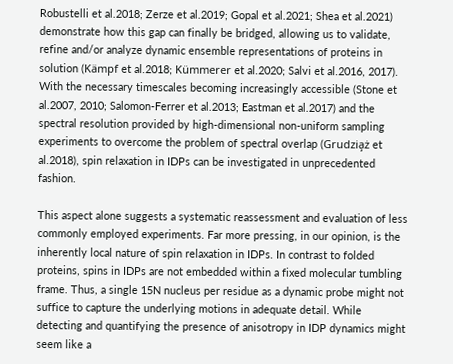Robustelli et al.2018; Zerze et al.2019; Gopal et al.2021; Shea et al.2021) demonstrate how this gap can finally be bridged, allowing us to validate, refine and/or analyze dynamic ensemble representations of proteins in solution (Kämpf et al.2018; Kümmerer et al.2020; Salvi et al.2016, 2017). With the necessary timescales becoming increasingly accessible (Stone et al.2007, 2010; Salomon-Ferrer et al.2013; Eastman et al.2017) and the spectral resolution provided by high-dimensional non-uniform sampling experiments to overcome the problem of spectral overlap (Grudzia̧ż et al.2018), spin relaxation in IDPs can be investigated in unprecedented fashion.

This aspect alone suggests a systematic reassessment and evaluation of less commonly employed experiments. Far more pressing, in our opinion, is the inherently local nature of spin relaxation in IDPs. In contrast to folded proteins, spins in IDPs are not embedded within a fixed molecular tumbling frame. Thus, a single 15N nucleus per residue as a dynamic probe might not suffice to capture the underlying motions in adequate detail. While detecting and quantifying the presence of anisotropy in IDP dynamics might seem like a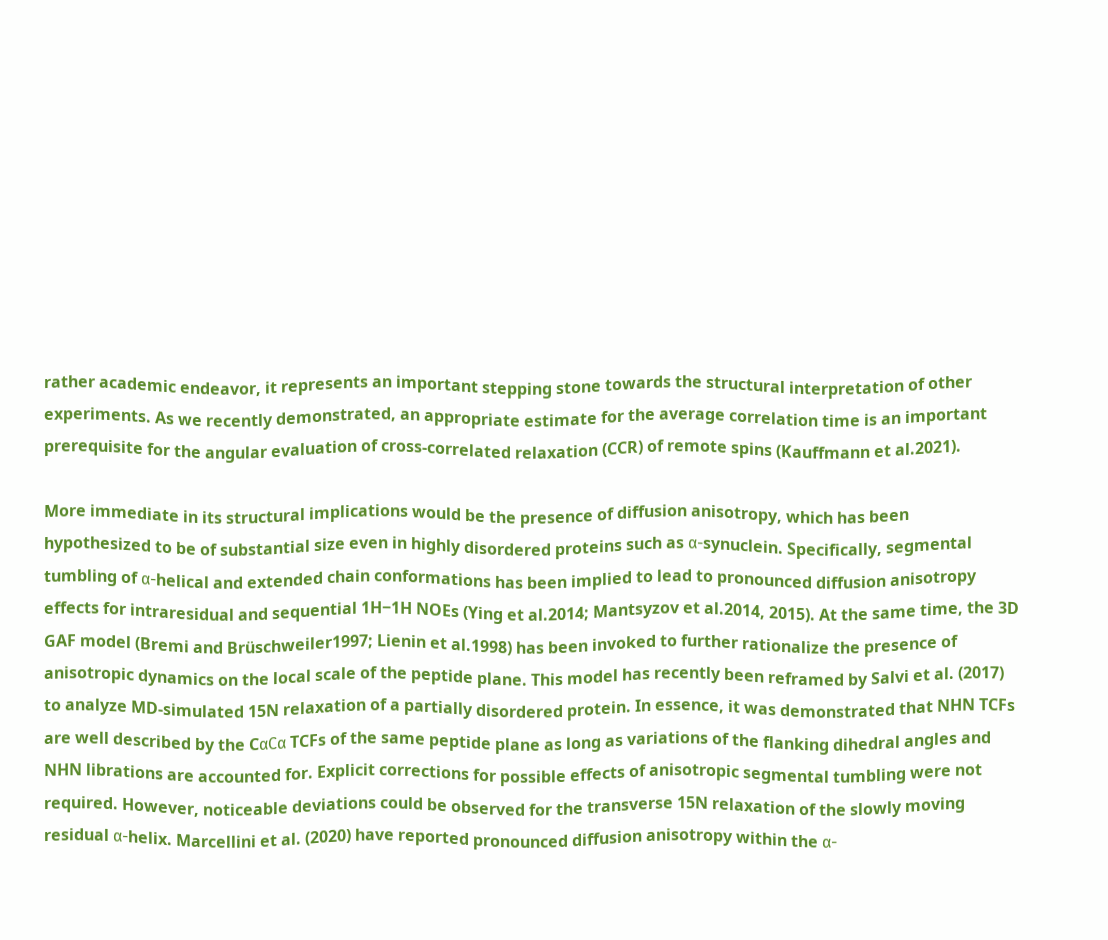rather academic endeavor, it represents an important stepping stone towards the structural interpretation of other experiments. As we recently demonstrated, an appropriate estimate for the average correlation time is an important prerequisite for the angular evaluation of cross-correlated relaxation (CCR) of remote spins (Kauffmann et al.2021).

More immediate in its structural implications would be the presence of diffusion anisotropy, which has been hypothesized to be of substantial size even in highly disordered proteins such as α-synuclein. Specifically, segmental tumbling of α-helical and extended chain conformations has been implied to lead to pronounced diffusion anisotropy effects for intraresidual and sequential 1H−1H NOEs (Ying et al.2014; Mantsyzov et al.2014, 2015). At the same time, the 3D GAF model (Bremi and Brüschweiler1997; Lienin et al.1998) has been invoked to further rationalize the presence of anisotropic dynamics on the local scale of the peptide plane. This model has recently been reframed by Salvi et al. (2017) to analyze MD-simulated 15N relaxation of a partially disordered protein. In essence, it was demonstrated that NHN TCFs are well described by the CαCα TCFs of the same peptide plane as long as variations of the flanking dihedral angles and NHN librations are accounted for. Explicit corrections for possible effects of anisotropic segmental tumbling were not required. However, noticeable deviations could be observed for the transverse 15N relaxation of the slowly moving residual α-helix. Marcellini et al. (2020) have reported pronounced diffusion anisotropy within the α-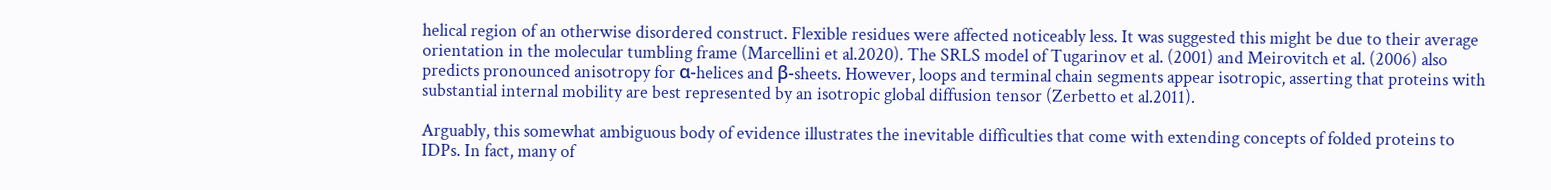helical region of an otherwise disordered construct. Flexible residues were affected noticeably less. It was suggested this might be due to their average orientation in the molecular tumbling frame (Marcellini et al.2020). The SRLS model of Tugarinov et al. (2001) and Meirovitch et al. (2006) also predicts pronounced anisotropy for α-helices and β-sheets. However, loops and terminal chain segments appear isotropic, asserting that proteins with substantial internal mobility are best represented by an isotropic global diffusion tensor (Zerbetto et al.2011).

Arguably, this somewhat ambiguous body of evidence illustrates the inevitable difficulties that come with extending concepts of folded proteins to IDPs. In fact, many of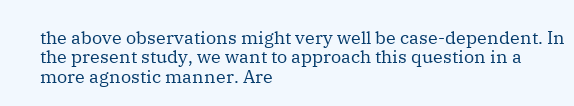the above observations might very well be case-dependent. In the present study, we want to approach this question in a more agnostic manner. Are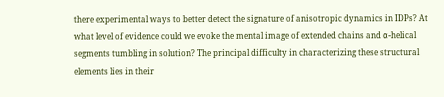there experimental ways to better detect the signature of anisotropic dynamics in IDPs? At what level of evidence could we evoke the mental image of extended chains and α-helical segments tumbling in solution? The principal difficulty in characterizing these structural elements lies in their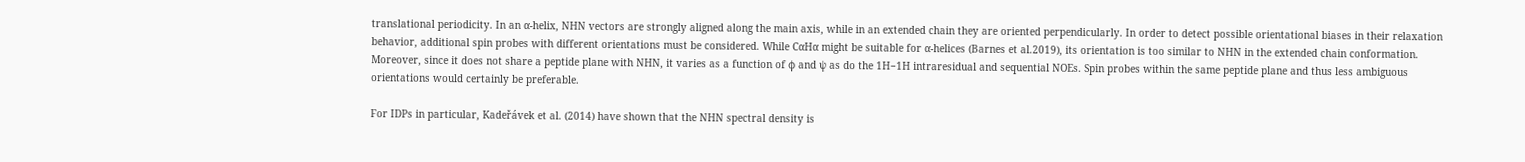translational periodicity. In an α-helix, NHN vectors are strongly aligned along the main axis, while in an extended chain they are oriented perpendicularly. In order to detect possible orientational biases in their relaxation behavior, additional spin probes with different orientations must be considered. While CαHα might be suitable for α-helices (Barnes et al.2019), its orientation is too similar to NHN in the extended chain conformation. Moreover, since it does not share a peptide plane with NHN, it varies as a function of ϕ and ψ as do the 1H−1H intraresidual and sequential NOEs. Spin probes within the same peptide plane and thus less ambiguous orientations would certainly be preferable.

For IDPs in particular, Kadeřávek et al. (2014) have shown that the NHN spectral density is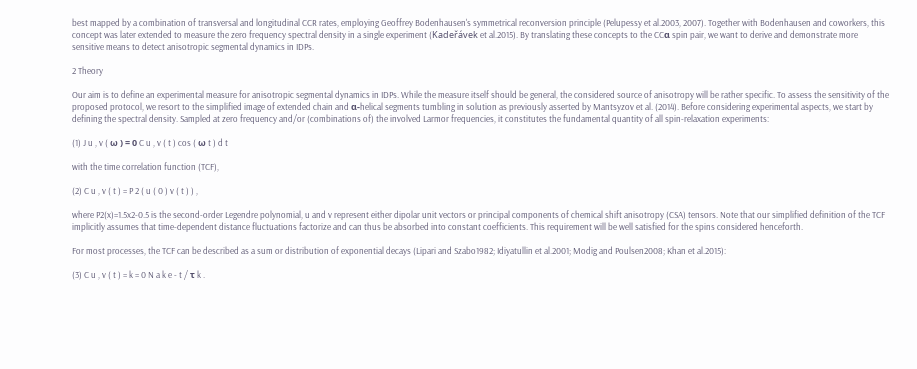best mapped by a combination of transversal and longitudinal CCR rates, employing Geoffrey Bodenhausen's symmetrical reconversion principle (Pelupessy et al.2003, 2007). Together with Bodenhausen and coworkers, this concept was later extended to measure the zero frequency spectral density in a single experiment (Kadeřávek et al.2015). By translating these concepts to the CCα spin pair, we want to derive and demonstrate more sensitive means to detect anisotropic segmental dynamics in IDPs.

2 Theory

Our aim is to define an experimental measure for anisotropic segmental dynamics in IDPs. While the measure itself should be general, the considered source of anisotropy will be rather specific. To assess the sensitivity of the proposed protocol, we resort to the simplified image of extended chain and α-helical segments tumbling in solution as previously asserted by Mantsyzov et al. (2014). Before considering experimental aspects, we start by defining the spectral density. Sampled at zero frequency and/or (combinations of) the involved Larmor frequencies, it constitutes the fundamental quantity of all spin-relaxation experiments:

(1) J u , v ( ω ) = 0 C u , v ( t ) cos ( ω t ) d t

with the time correlation function (TCF),

(2) C u , v ( t ) = P 2 ( u ( 0 ) v ( t ) ) ,

where P2(x)=1.5x2-0.5 is the second-order Legendre polynomial, u and v represent either dipolar unit vectors or principal components of chemical shift anisotropy (CSA) tensors. Note that our simplified definition of the TCF implicitly assumes that time-dependent distance fluctuations factorize and can thus be absorbed into constant coefficients. This requirement will be well satisfied for the spins considered henceforth.

For most processes, the TCF can be described as a sum or distribution of exponential decays (Lipari and Szabo1982; Idiyatullin et al.2001; Modig and Poulsen2008; Khan et al.2015):

(3) C u , v ( t ) = k = 0 N a k e - t / τ k .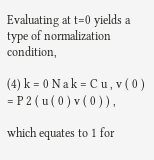Evaluating at t=0 yields a type of normalization condition,

(4) k = 0 N a k = C u , v ( 0 ) = P 2 ( u ( 0 ) v ( 0 ) ) ,

which equates to 1 for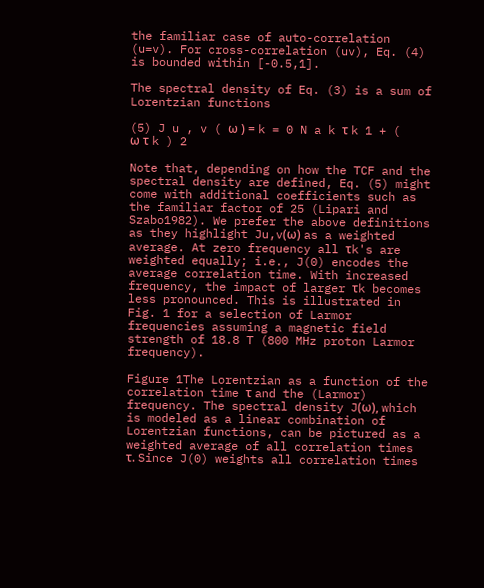the familiar case of auto-correlation (u=v). For cross-correlation (uv), Eq. (4) is bounded within [-0.5,1].

The spectral density of Eq. (3) is a sum of Lorentzian functions

(5) J u , v ( ω ) = k = 0 N a k τ k 1 + ( ω τ k ) 2

Note that, depending on how the TCF and the spectral density are defined, Eq. (5) might come with additional coefficients such as the familiar factor of 25 (Lipari and Szabo1982). We prefer the above definitions as they highlight Ju,v(ω) as a weighted average. At zero frequency all τk's are weighted equally; i.e., J(0) encodes the average correlation time. With increased frequency, the impact of larger τk becomes less pronounced. This is illustrated in Fig. 1 for a selection of Larmor frequencies assuming a magnetic field strength of 18.8 T (800 MHz proton Larmor frequency).

Figure 1The Lorentzian as a function of the correlation time τ and the (Larmor) frequency. The spectral density J(ω), which is modeled as a linear combination of Lorentzian functions, can be pictured as a weighted average of all correlation times τ. Since J(0) weights all correlation times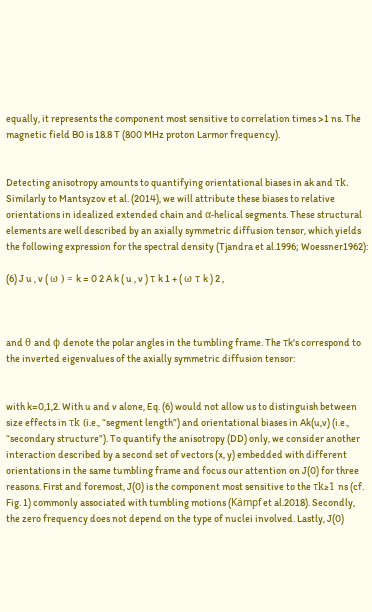equally, it represents the component most sensitive to correlation times >1 ns. The magnetic field B0 is 18.8 T (800 MHz proton Larmor frequency).


Detecting anisotropy amounts to quantifying orientational biases in ak and τk. Similarly to Mantsyzov et al. (2014), we will attribute these biases to relative orientations in idealized extended chain and α-helical segments. These structural elements are well described by an axially symmetric diffusion tensor, which yields the following expression for the spectral density (Tjandra et al.1996; Woessner1962):

(6) J u , v ( ω ) = k = 0 2 A k ( u , v ) τ k 1 + ( ω τ k ) 2 ,



and θ and ϕ denote the polar angles in the tumbling frame. The τk's correspond to the inverted eigenvalues of the axially symmetric diffusion tensor:


with k=0,1,2. With u and v alone, Eq. (6) would not allow us to distinguish between size effects in τk (i.e., “segment length”) and orientational biases in Ak(u,v) (i.e., “secondary structure”). To quantify the anisotropy (DD) only, we consider another interaction described by a second set of vectors (x, y) embedded with different orientations in the same tumbling frame and focus our attention on J(0) for three reasons. First and foremost, J(0) is the component most sensitive to the τk≥1 ns (cf. Fig. 1) commonly associated with tumbling motions (Kämpf et al.2018). Secondly, the zero frequency does not depend on the type of nuclei involved. Lastly, J(0)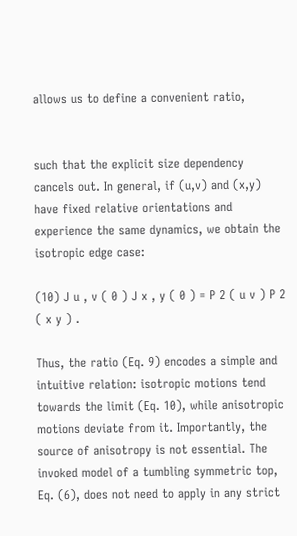allows us to define a convenient ratio,


such that the explicit size dependency cancels out. In general, if (u,v) and (x,y) have fixed relative orientations and experience the same dynamics, we obtain the isotropic edge case:

(10) J u , v ( 0 ) J x , y ( 0 ) = P 2 ( u v ) P 2 ( x y ) .

Thus, the ratio (Eq. 9) encodes a simple and intuitive relation: isotropic motions tend towards the limit (Eq. 10), while anisotropic motions deviate from it. Importantly, the source of anisotropy is not essential. The invoked model of a tumbling symmetric top, Eq. (6), does not need to apply in any strict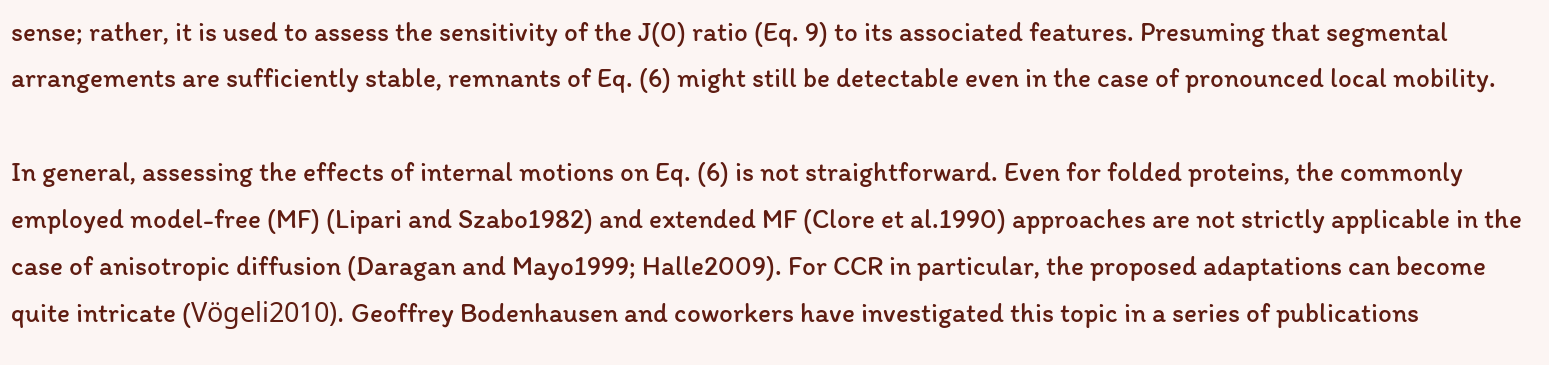sense; rather, it is used to assess the sensitivity of the J(0) ratio (Eq. 9) to its associated features. Presuming that segmental arrangements are sufficiently stable, remnants of Eq. (6) might still be detectable even in the case of pronounced local mobility.

In general, assessing the effects of internal motions on Eq. (6) is not straightforward. Even for folded proteins, the commonly employed model-free (MF) (Lipari and Szabo1982) and extended MF (Clore et al.1990) approaches are not strictly applicable in the case of anisotropic diffusion (Daragan and Mayo1999; Halle2009). For CCR in particular, the proposed adaptations can become quite intricate (Vögeli2010). Geoffrey Bodenhausen and coworkers have investigated this topic in a series of publications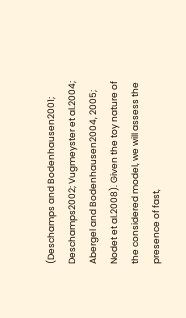(Deschamps and Bodenhausen2001; Deschamps2002; Vugmeyster et al.2004; Abergel and Bodenhausen2004, 2005; Nodet et al.2008). Given the toy nature of the considered model, we will assess the presence of fast,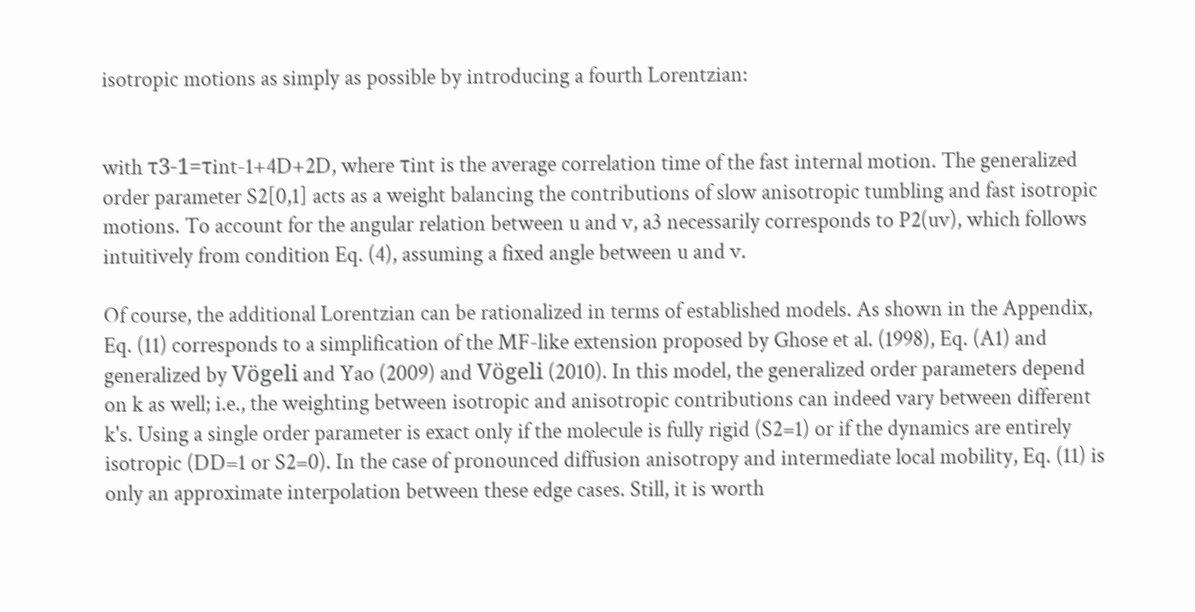isotropic motions as simply as possible by introducing a fourth Lorentzian:


with τ3-1=τint-1+4D+2D, where τint is the average correlation time of the fast internal motion. The generalized order parameter S2[0,1] acts as a weight balancing the contributions of slow anisotropic tumbling and fast isotropic motions. To account for the angular relation between u and v, a3 necessarily corresponds to P2(uv), which follows intuitively from condition Eq. (4), assuming a fixed angle between u and v.

Of course, the additional Lorentzian can be rationalized in terms of established models. As shown in the Appendix, Eq. (11) corresponds to a simplification of the MF-like extension proposed by Ghose et al. (1998), Eq. (A1) and generalized by Vögeli and Yao (2009) and Vögeli (2010). In this model, the generalized order parameters depend on k as well; i.e., the weighting between isotropic and anisotropic contributions can indeed vary between different k's. Using a single order parameter is exact only if the molecule is fully rigid (S2=1) or if the dynamics are entirely isotropic (DD=1 or S2=0). In the case of pronounced diffusion anisotropy and intermediate local mobility, Eq. (11) is only an approximate interpolation between these edge cases. Still, it is worth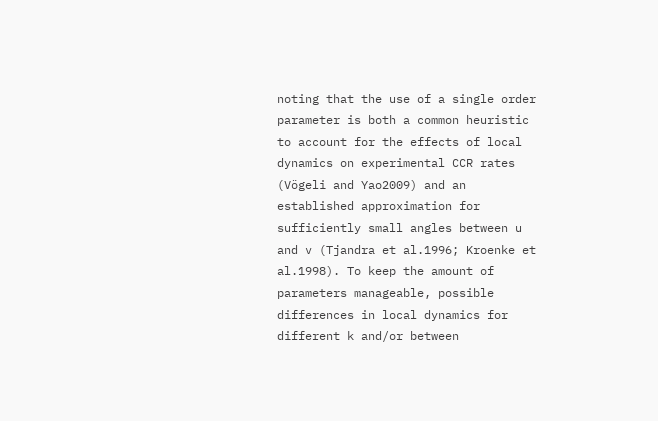noting that the use of a single order parameter is both a common heuristic to account for the effects of local dynamics on experimental CCR rates (Vögeli and Yao2009) and an established approximation for sufficiently small angles between u and v (Tjandra et al.1996; Kroenke et al.1998). To keep the amount of parameters manageable, possible differences in local dynamics for different k and/or between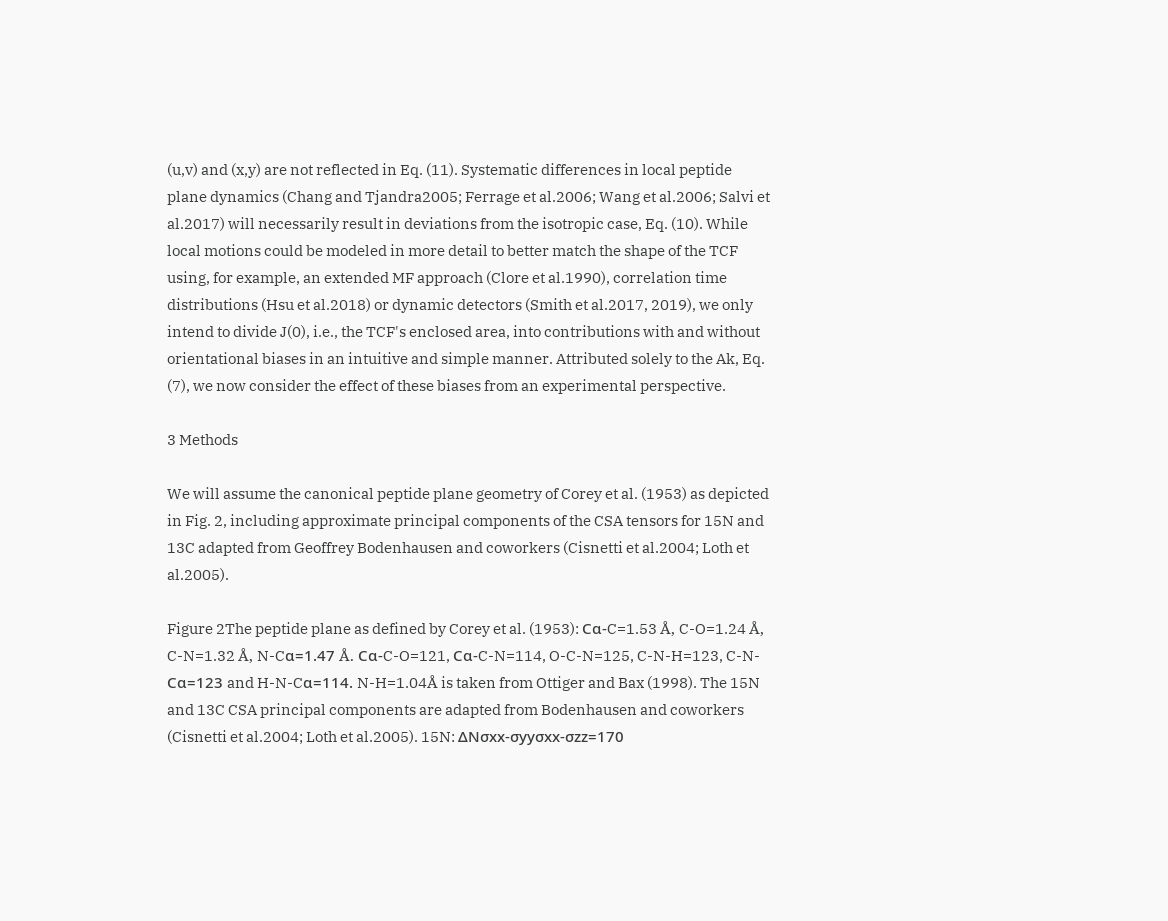(u,v) and (x,y) are not reflected in Eq. (11). Systematic differences in local peptide plane dynamics (Chang and Tjandra2005; Ferrage et al.2006; Wang et al.2006; Salvi et al.2017) will necessarily result in deviations from the isotropic case, Eq. (10). While local motions could be modeled in more detail to better match the shape of the TCF using, for example, an extended MF approach (Clore et al.1990), correlation time distributions (Hsu et al.2018) or dynamic detectors (Smith et al.2017, 2019), we only intend to divide J(0), i.e., the TCF's enclosed area, into contributions with and without orientational biases in an intuitive and simple manner. Attributed solely to the Ak, Eq. (7), we now consider the effect of these biases from an experimental perspective.

3 Methods

We will assume the canonical peptide plane geometry of Corey et al. (1953) as depicted in Fig. 2, including approximate principal components of the CSA tensors for 15N and 13C adapted from Geoffrey Bodenhausen and coworkers (Cisnetti et al.2004; Loth et al.2005).

Figure 2The peptide plane as defined by Corey et al. (1953): Cα-C=1.53 Å, C-O=1.24 Å, C-N=1.32 Å, N-Cα=1.47 Å. Cα-C-O=121, Cα-C-N=114, O-C-N=125, C-N-H=123, C-N-Cα=123 and H-N-Cα=114. N-H=1.04Å is taken from Ottiger and Bax (1998). The 15N and 13C CSA principal components are adapted from Bodenhausen and coworkers (Cisnetti et al.2004; Loth et al.2005). 15N: ΔNσxx-σyyσxx-σzz=170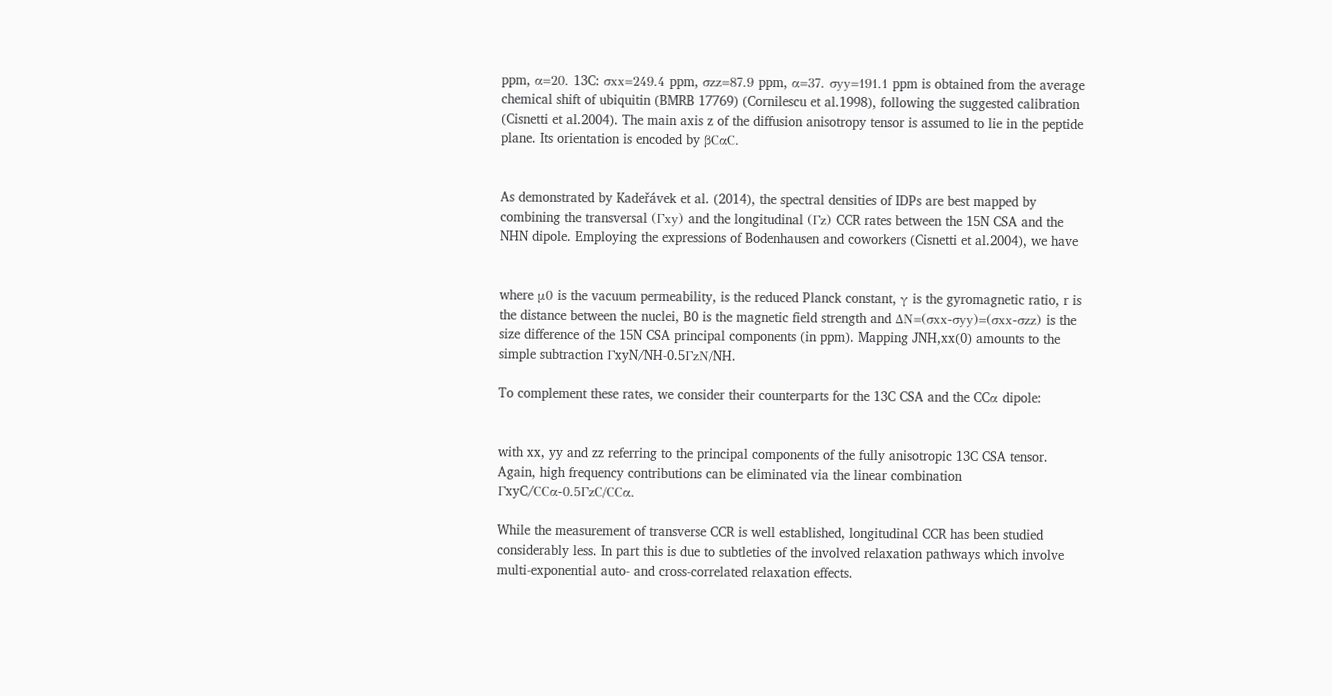ppm, α=20. 13C: σxx=249.4 ppm, σzz=87.9 ppm, α=37. σyy=191.1 ppm is obtained from the average chemical shift of ubiquitin (BMRB 17769) (Cornilescu et al.1998), following the suggested calibration (Cisnetti et al.2004). The main axis z of the diffusion anisotropy tensor is assumed to lie in the peptide plane. Its orientation is encoded by βCαC.


As demonstrated by Kadeřávek et al. (2014), the spectral densities of IDPs are best mapped by combining the transversal (Γxy) and the longitudinal (Γz) CCR rates between the 15N CSA and the NHN dipole. Employing the expressions of Bodenhausen and coworkers (Cisnetti et al.2004), we have


where μ0 is the vacuum permeability, is the reduced Planck constant, γ is the gyromagnetic ratio, r is the distance between the nuclei, B0 is the magnetic field strength and ΔN=(σxx-σyy)=(σxx-σzz) is the size difference of the 15N CSA principal components (in ppm). Mapping JNH,xx(0) amounts to the simple subtraction ΓxyN/NH-0.5ΓzN/NH.

To complement these rates, we consider their counterparts for the 13C CSA and the CCα dipole:


with xx, yy and zz referring to the principal components of the fully anisotropic 13C CSA tensor. Again, high frequency contributions can be eliminated via the linear combination ΓxyC/CCα-0.5ΓzC/CCα.

While the measurement of transverse CCR is well established, longitudinal CCR has been studied considerably less. In part this is due to subtleties of the involved relaxation pathways which involve multi-exponential auto- and cross-correlated relaxation effects.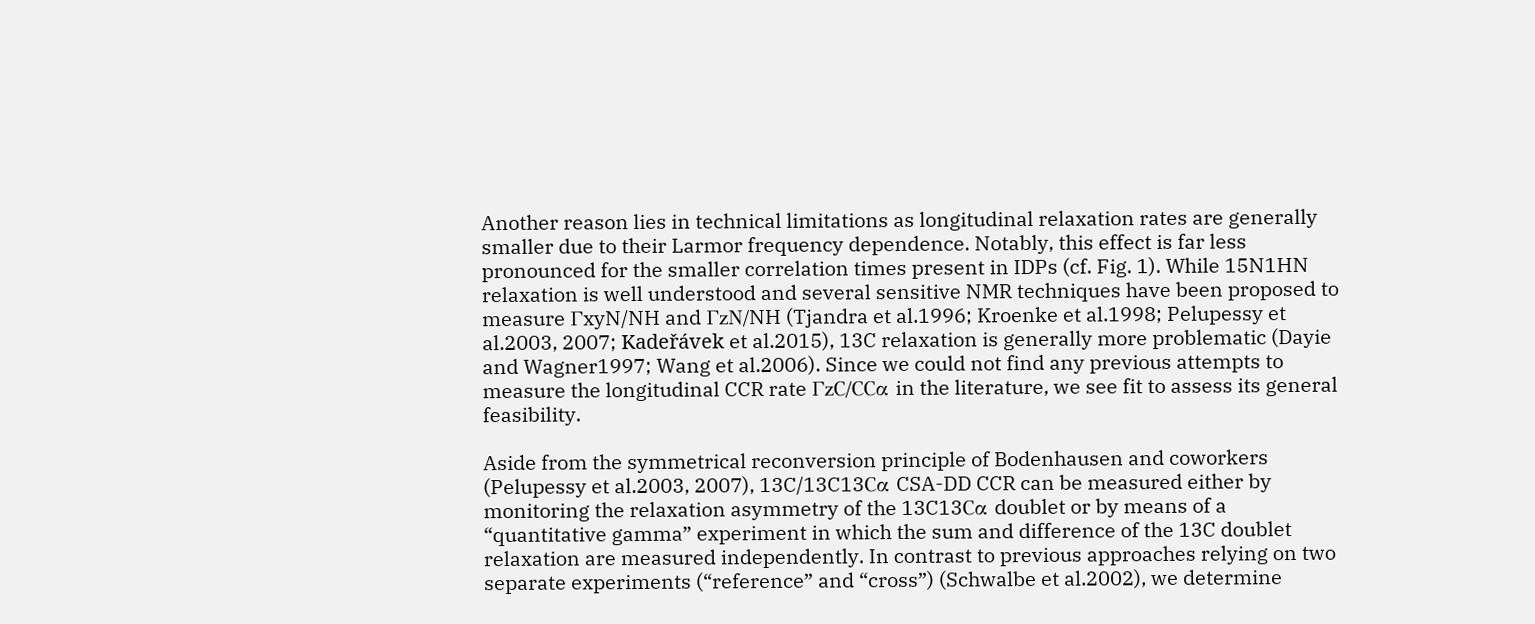Another reason lies in technical limitations as longitudinal relaxation rates are generally smaller due to their Larmor frequency dependence. Notably, this effect is far less pronounced for the smaller correlation times present in IDPs (cf. Fig. 1). While 15N1HN relaxation is well understood and several sensitive NMR techniques have been proposed to measure ΓxyN/NH and ΓzN/NH (Tjandra et al.1996; Kroenke et al.1998; Pelupessy et al.2003, 2007; Kadeřávek et al.2015), 13C relaxation is generally more problematic (Dayie and Wagner1997; Wang et al.2006). Since we could not find any previous attempts to measure the longitudinal CCR rate ΓzC/CCα in the literature, we see fit to assess its general feasibility.

Aside from the symmetrical reconversion principle of Bodenhausen and coworkers (Pelupessy et al.2003, 2007), 13C/13C13Cα CSA-DD CCR can be measured either by monitoring the relaxation asymmetry of the 13C13Cα doublet or by means of a “quantitative gamma” experiment in which the sum and difference of the 13C doublet relaxation are measured independently. In contrast to previous approaches relying on two separate experiments (“reference” and “cross”) (Schwalbe et al.2002), we determine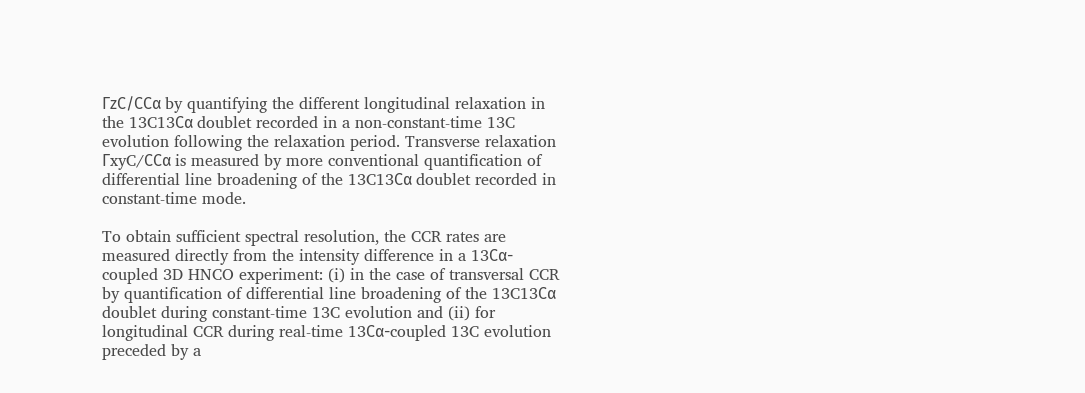ΓzC/CCα by quantifying the different longitudinal relaxation in the 13C13Cα doublet recorded in a non-constant-time 13C evolution following the relaxation period. Transverse relaxation ΓxyC/CCα is measured by more conventional quantification of differential line broadening of the 13C13Cα doublet recorded in constant-time mode.

To obtain sufficient spectral resolution, the CCR rates are measured directly from the intensity difference in a 13Cα-coupled 3D HNCO experiment: (i) in the case of transversal CCR by quantification of differential line broadening of the 13C13Cα doublet during constant-time 13C evolution and (ii) for longitudinal CCR during real-time 13Cα-coupled 13C evolution preceded by a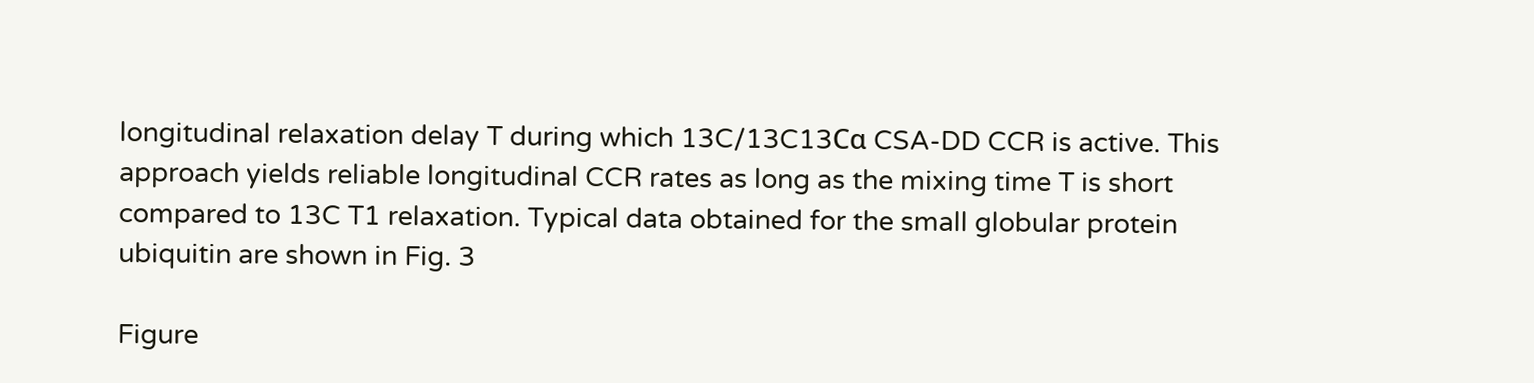longitudinal relaxation delay T during which 13C/13C13Cα CSA-DD CCR is active. This approach yields reliable longitudinal CCR rates as long as the mixing time T is short compared to 13C T1 relaxation. Typical data obtained for the small globular protein ubiquitin are shown in Fig. 3

Figure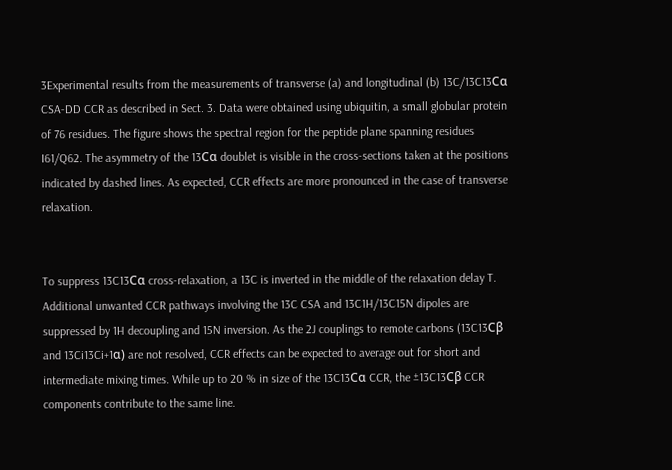3Experimental results from the measurements of transverse (a) and longitudinal (b) 13C/13C13Cα CSA-DD CCR as described in Sect. 3. Data were obtained using ubiquitin, a small globular protein of 76 residues. The figure shows the spectral region for the peptide plane spanning residues I61/Q62. The asymmetry of the 13Cα doublet is visible in the cross-sections taken at the positions indicated by dashed lines. As expected, CCR effects are more pronounced in the case of transverse relaxation.


To suppress 13C13Cα cross-relaxation, a 13C is inverted in the middle of the relaxation delay T. Additional unwanted CCR pathways involving the 13C CSA and 13C1H/13C15N dipoles are suppressed by 1H decoupling and 15N inversion. As the 2J couplings to remote carbons (13C13Cβ and 13Ci13Ci+1α) are not resolved, CCR effects can be expected to average out for short and intermediate mixing times. While up to 20 % in size of the 13C13Cα CCR, the ±13C13Cβ CCR components contribute to the same line.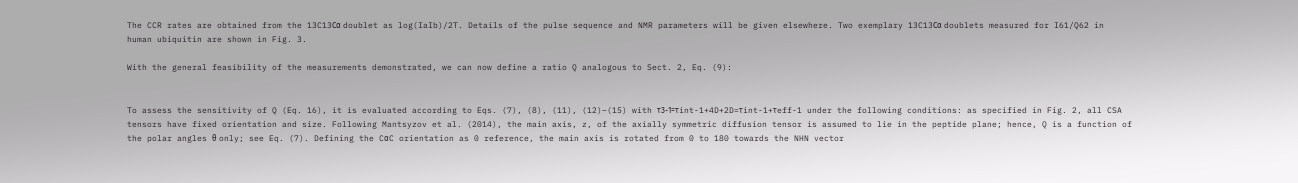The CCR rates are obtained from the 13C13Cα doublet as log(IaIb)/2T. Details of the pulse sequence and NMR parameters will be given elsewhere. Two exemplary 13C13Cα doublets measured for I61/Q62 in human ubiquitin are shown in Fig. 3.

With the general feasibility of the measurements demonstrated, we can now define a ratio Q analogous to Sect. 2, Eq. (9):


To assess the sensitivity of Q (Eq. 16), it is evaluated according to Eqs. (7), (8), (11), (12)–(15) with τ3-1=τint-1+4D+2D=τint-1+τeff-1 under the following conditions: as specified in Fig. 2, all CSA tensors have fixed orientation and size. Following Mantsyzov et al. (2014), the main axis, z, of the axially symmetric diffusion tensor is assumed to lie in the peptide plane; hence, Q is a function of the polar angles θ only; see Eq. (7). Defining the CαC orientation as 0 reference, the main axis is rotated from 0 to 180 towards the NHN vector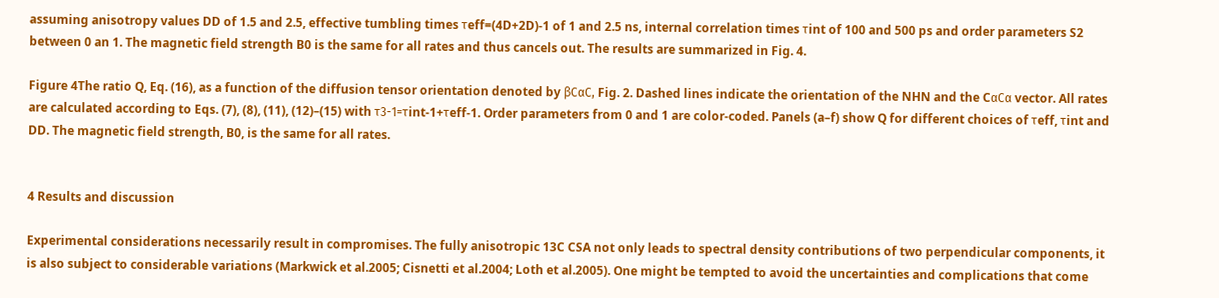assuming anisotropy values DD of 1.5 and 2.5, effective tumbling times τeff=(4D+2D)-1 of 1 and 2.5 ns, internal correlation times τint of 100 and 500 ps and order parameters S2 between 0 an 1. The magnetic field strength B0 is the same for all rates and thus cancels out. The results are summarized in Fig. 4.

Figure 4The ratio Q, Eq. (16), as a function of the diffusion tensor orientation denoted by βCαC, Fig. 2. Dashed lines indicate the orientation of the NHN and the CαCα vector. All rates are calculated according to Eqs. (7), (8), (11), (12)–(15) with τ3-1=τint-1+τeff-1. Order parameters from 0 and 1 are color-coded. Panels (a–f) show Q for different choices of τeff, τint and DD. The magnetic field strength, B0, is the same for all rates.


4 Results and discussion

Experimental considerations necessarily result in compromises. The fully anisotropic 13C CSA not only leads to spectral density contributions of two perpendicular components, it is also subject to considerable variations (Markwick et al.2005; Cisnetti et al.2004; Loth et al.2005). One might be tempted to avoid the uncertainties and complications that come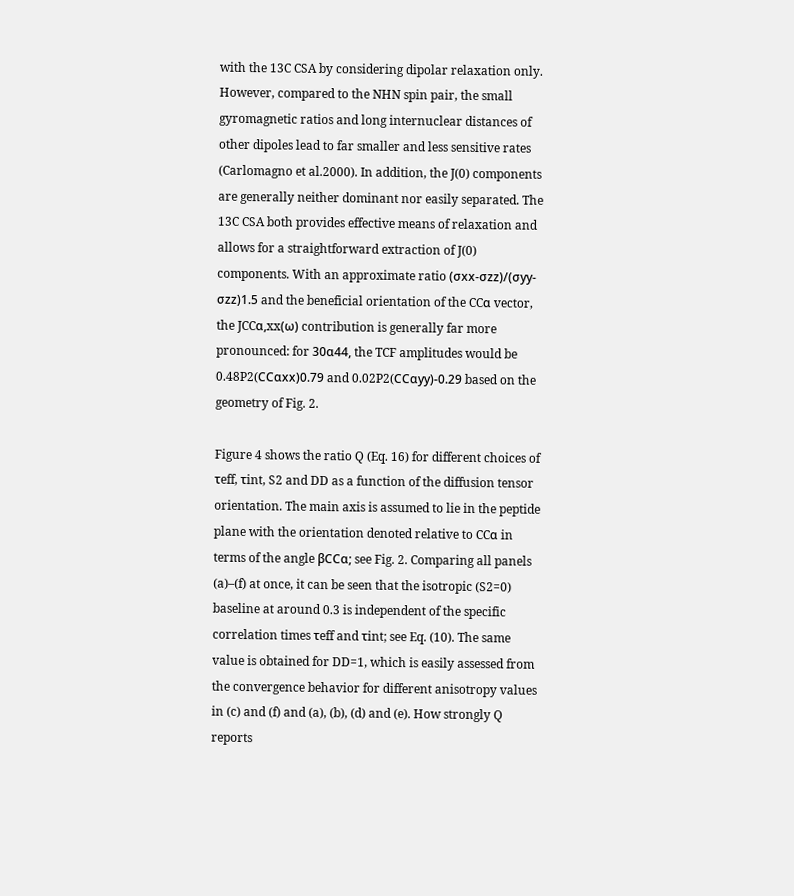with the 13C CSA by considering dipolar relaxation only. However, compared to the NHN spin pair, the small gyromagnetic ratios and long internuclear distances of other dipoles lead to far smaller and less sensitive rates (Carlomagno et al.2000). In addition, the J(0) components are generally neither dominant nor easily separated. The 13C CSA both provides effective means of relaxation and allows for a straightforward extraction of J(0) components. With an approximate ratio (σxx-σzz)/(σyy-σzz)1.5 and the beneficial orientation of the CCα vector, the JCCα,xx(ω) contribution is generally far more pronounced: for 30α44, the TCF amplitudes would be 0.48P2(CCαxx)0.79 and 0.02P2(CCαyy)-0.29 based on the geometry of Fig. 2.

Figure 4 shows the ratio Q (Eq. 16) for different choices of τeff, τint, S2 and DD as a function of the diffusion tensor orientation. The main axis is assumed to lie in the peptide plane with the orientation denoted relative to CCα in terms of the angle βCCα; see Fig. 2. Comparing all panels (a)–(f) at once, it can be seen that the isotropic (S2=0) baseline at around 0.3 is independent of the specific correlation times τeff and τint; see Eq. (10). The same value is obtained for DD=1, which is easily assessed from the convergence behavior for different anisotropy values in (c) and (f) and (a), (b), (d) and (e). How strongly Q reports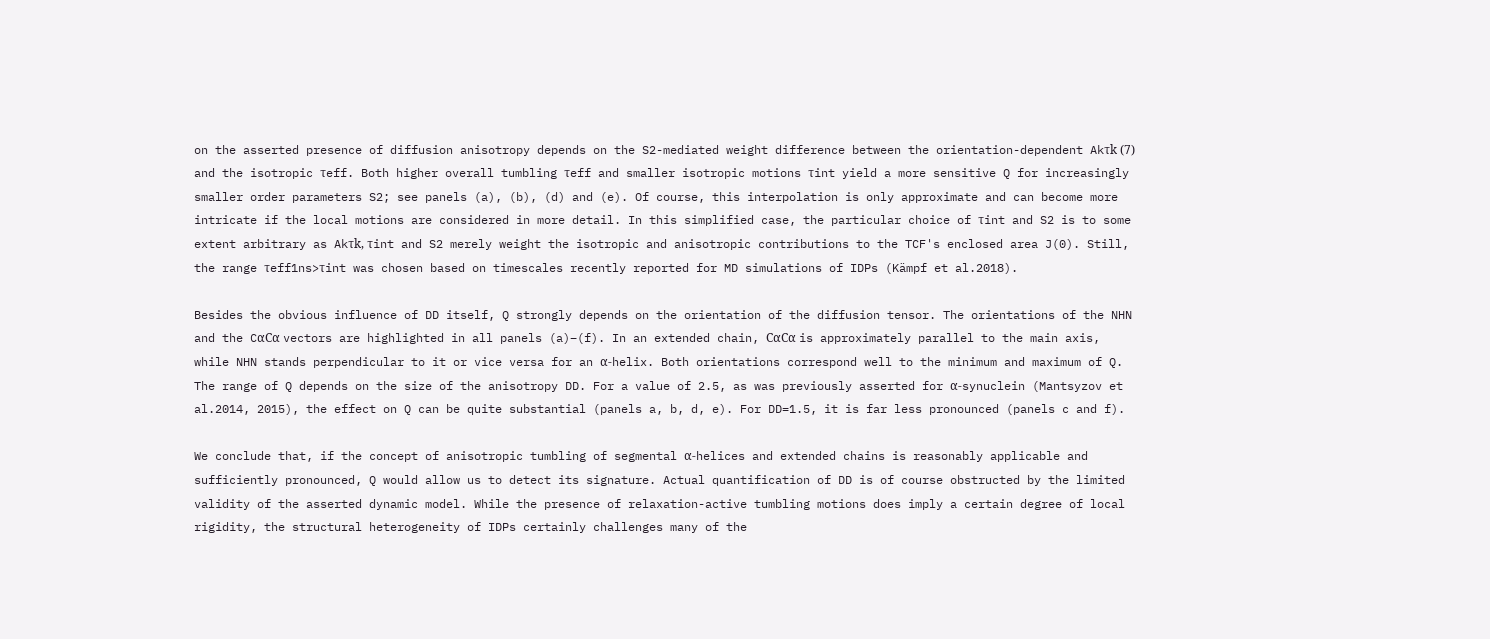on the asserted presence of diffusion anisotropy depends on the S2-mediated weight difference between the orientation-dependent Akτk (7) and the isotropic τeff. Both higher overall tumbling τeff and smaller isotropic motions τint yield a more sensitive Q for increasingly smaller order parameters S2; see panels (a), (b), (d) and (e). Of course, this interpolation is only approximate and can become more intricate if the local motions are considered in more detail. In this simplified case, the particular choice of τint and S2 is to some extent arbitrary as Akτk, τint and S2 merely weight the isotropic and anisotropic contributions to the TCF's enclosed area J(0). Still, the range τeff1ns>τint was chosen based on timescales recently reported for MD simulations of IDPs (Kämpf et al.2018).

Besides the obvious influence of DD itself, Q strongly depends on the orientation of the diffusion tensor. The orientations of the NHN and the CαCα vectors are highlighted in all panels (a)–(f). In an extended chain, CαCα is approximately parallel to the main axis, while NHN stands perpendicular to it or vice versa for an α-helix. Both orientations correspond well to the minimum and maximum of Q. The range of Q depends on the size of the anisotropy DD. For a value of 2.5, as was previously asserted for α-synuclein (Mantsyzov et al.2014, 2015), the effect on Q can be quite substantial (panels a, b, d, e). For DD=1.5, it is far less pronounced (panels c and f).

We conclude that, if the concept of anisotropic tumbling of segmental α-helices and extended chains is reasonably applicable and sufficiently pronounced, Q would allow us to detect its signature. Actual quantification of DD is of course obstructed by the limited validity of the asserted dynamic model. While the presence of relaxation-active tumbling motions does imply a certain degree of local rigidity, the structural heterogeneity of IDPs certainly challenges many of the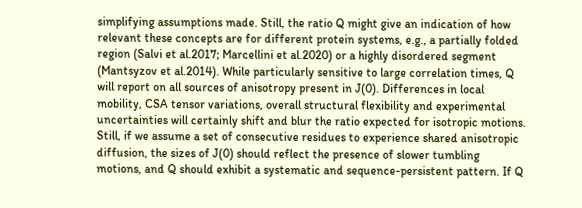simplifying assumptions made. Still, the ratio Q might give an indication of how relevant these concepts are for different protein systems, e.g., a partially folded region (Salvi et al.2017; Marcellini et al.2020) or a highly disordered segment (Mantsyzov et al.2014). While particularly sensitive to large correlation times, Q will report on all sources of anisotropy present in J(0). Differences in local mobility, CSA tensor variations, overall structural flexibility and experimental uncertainties will certainly shift and blur the ratio expected for isotropic motions. Still, if we assume a set of consecutive residues to experience shared anisotropic diffusion, the sizes of J(0) should reflect the presence of slower tumbling motions, and Q should exhibit a systematic and sequence-persistent pattern. If Q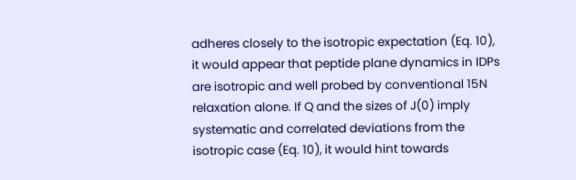adheres closely to the isotropic expectation (Eq. 10), it would appear that peptide plane dynamics in IDPs are isotropic and well probed by conventional 15N relaxation alone. If Q and the sizes of J(0) imply systematic and correlated deviations from the isotropic case (Eq. 10), it would hint towards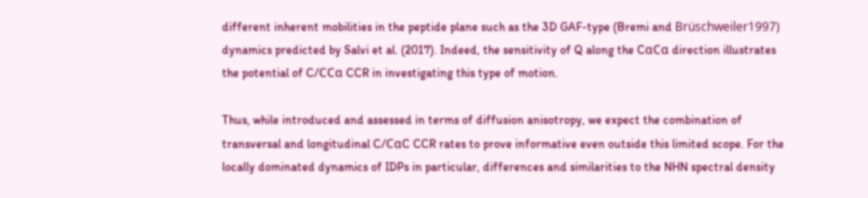different inherent mobilities in the peptide plane such as the 3D GAF-type (Bremi and Brüschweiler1997) dynamics predicted by Salvi et al. (2017). Indeed, the sensitivity of Q along the CαCα direction illustrates the potential of C/CCα CCR in investigating this type of motion.

Thus, while introduced and assessed in terms of diffusion anisotropy, we expect the combination of transversal and longitudinal C/CαC CCR rates to prove informative even outside this limited scope. For the locally dominated dynamics of IDPs in particular, differences and similarities to the NHN spectral density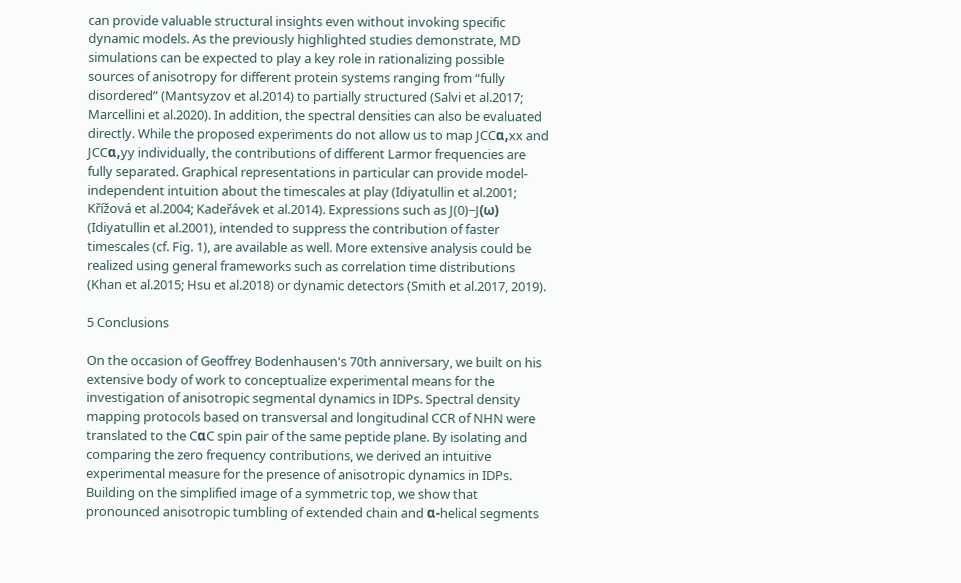can provide valuable structural insights even without invoking specific dynamic models. As the previously highlighted studies demonstrate, MD simulations can be expected to play a key role in rationalizing possible sources of anisotropy for different protein systems ranging from “fully disordered” (Mantsyzov et al.2014) to partially structured (Salvi et al.2017; Marcellini et al.2020). In addition, the spectral densities can also be evaluated directly. While the proposed experiments do not allow us to map JCCα,xx and JCCα,yy individually, the contributions of different Larmor frequencies are fully separated. Graphical representations in particular can provide model-independent intuition about the timescales at play (Idiyatullin et al.2001; Křížová et al.2004; Kadeřávek et al.2014). Expressions such as J(0)−J(ω) (Idiyatullin et al.2001), intended to suppress the contribution of faster timescales (cf. Fig. 1), are available as well. More extensive analysis could be realized using general frameworks such as correlation time distributions (Khan et al.2015; Hsu et al.2018) or dynamic detectors (Smith et al.2017, 2019).

5 Conclusions

On the occasion of Geoffrey Bodenhausen's 70th anniversary, we built on his extensive body of work to conceptualize experimental means for the investigation of anisotropic segmental dynamics in IDPs. Spectral density mapping protocols based on transversal and longitudinal CCR of NHN were translated to the CαC spin pair of the same peptide plane. By isolating and comparing the zero frequency contributions, we derived an intuitive experimental measure for the presence of anisotropic dynamics in IDPs. Building on the simplified image of a symmetric top, we show that pronounced anisotropic tumbling of extended chain and α-helical segments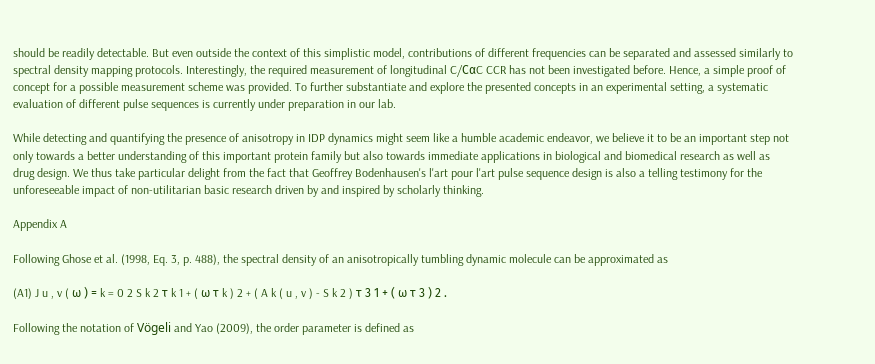should be readily detectable. But even outside the context of this simplistic model, contributions of different frequencies can be separated and assessed similarly to spectral density mapping protocols. Interestingly, the required measurement of longitudinal C/CαC CCR has not been investigated before. Hence, a simple proof of concept for a possible measurement scheme was provided. To further substantiate and explore the presented concepts in an experimental setting, a systematic evaluation of different pulse sequences is currently under preparation in our lab.

While detecting and quantifying the presence of anisotropy in IDP dynamics might seem like a humble academic endeavor, we believe it to be an important step not only towards a better understanding of this important protein family but also towards immediate applications in biological and biomedical research as well as drug design. We thus take particular delight from the fact that Geoffrey Bodenhausen's l'art pour l'art pulse sequence design is also a telling testimony for the unforeseeable impact of non-utilitarian basic research driven by and inspired by scholarly thinking.

Appendix A

Following Ghose et al. (1998, Eq. 3, p. 488), the spectral density of an anisotropically tumbling dynamic molecule can be approximated as

(A1) J u , v ( ω ) = k = 0 2 S k 2 τ k 1 + ( ω τ k ) 2 + ( A k ( u , v ) - S k 2 ) τ 3 1 + ( ω τ 3 ) 2 .

Following the notation of Vögeli and Yao (2009), the order parameter is defined as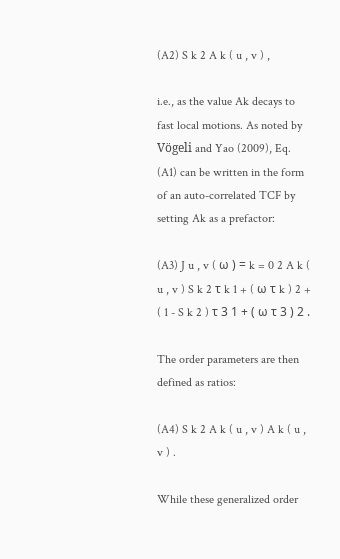(A2) S k 2 A k ( u , v ) ,

i.e., as the value Ak decays to fast local motions. As noted by Vögeli and Yao (2009), Eq. (A1) can be written in the form of an auto-correlated TCF by setting Ak as a prefactor:

(A3) J u , v ( ω ) = k = 0 2 A k ( u , v ) S k 2 τ k 1 + ( ω τ k ) 2 + ( 1 - S k 2 ) τ 3 1 + ( ω τ 3 ) 2 .

The order parameters are then defined as ratios:

(A4) S k 2 A k ( u , v ) A k ( u , v ) .

While these generalized order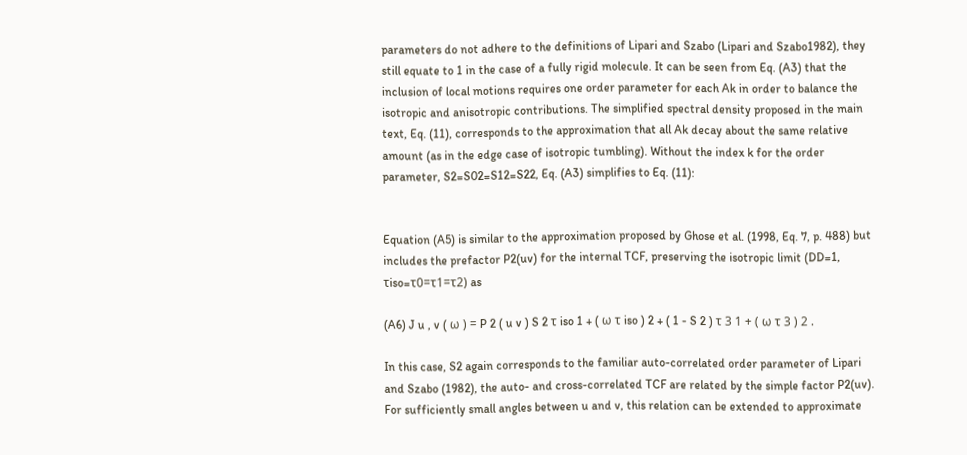parameters do not adhere to the definitions of Lipari and Szabo (Lipari and Szabo1982), they still equate to 1 in the case of a fully rigid molecule. It can be seen from Eq. (A3) that the inclusion of local motions requires one order parameter for each Ak in order to balance the isotropic and anisotropic contributions. The simplified spectral density proposed in the main text, Eq. (11), corresponds to the approximation that all Ak decay about the same relative amount (as in the edge case of isotropic tumbling). Without the index k for the order parameter, S2=S02=S12=S22, Eq. (A3) simplifies to Eq. (11):


Equation (A5) is similar to the approximation proposed by Ghose et al. (1998, Eq. 7, p. 488) but includes the prefactor P2(uv) for the internal TCF, preserving the isotropic limit (DD=1, τiso=τ0=τ1=τ2) as

(A6) J u , v ( ω ) = P 2 ( u v ) S 2 τ iso 1 + ( ω τ iso ) 2 + ( 1 - S 2 ) τ 3 1 + ( ω τ 3 ) 2 .

In this case, S2 again corresponds to the familiar auto-correlated order parameter of Lipari and Szabo (1982), the auto- and cross-correlated TCF are related by the simple factor P2(uv). For sufficiently small angles between u and v, this relation can be extended to approximate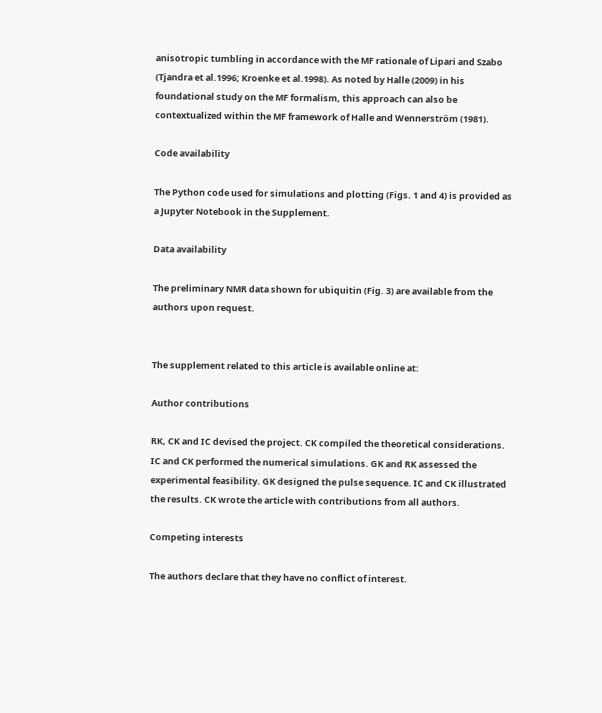anisotropic tumbling in accordance with the MF rationale of Lipari and Szabo (Tjandra et al.1996; Kroenke et al.1998). As noted by Halle (2009) in his foundational study on the MF formalism, this approach can also be contextualized within the MF framework of Halle and Wennerström (1981).

Code availability

The Python code used for simulations and plotting (Figs. 1 and 4) is provided as a Jupyter Notebook in the Supplement.

Data availability

The preliminary NMR data shown for ubiquitin (Fig. 3) are available from the authors upon request.


The supplement related to this article is available online at:

Author contributions

RK, CK and IC devised the project. CK compiled the theoretical considerations. IC and CK performed the numerical simulations. GK and RK assessed the experimental feasibility. GK designed the pulse sequence. IC and CK illustrated the results. CK wrote the article with contributions from all authors.

Competing interests

The authors declare that they have no conflict of interest.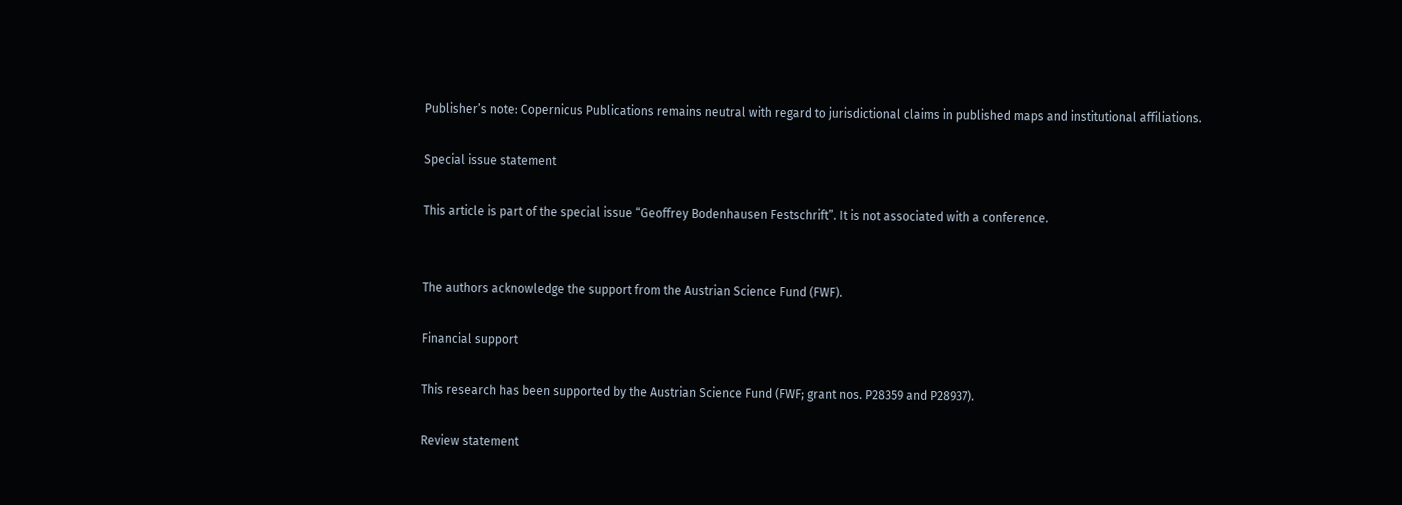Publisher’s note: Copernicus Publications remains neutral with regard to jurisdictional claims in published maps and institutional affiliations.

Special issue statement

This article is part of the special issue “Geoffrey Bodenhausen Festschrift”. It is not associated with a conference.


The authors acknowledge the support from the Austrian Science Fund (FWF).

Financial support

This research has been supported by the Austrian Science Fund (FWF; grant nos. P28359 and P28937).

Review statement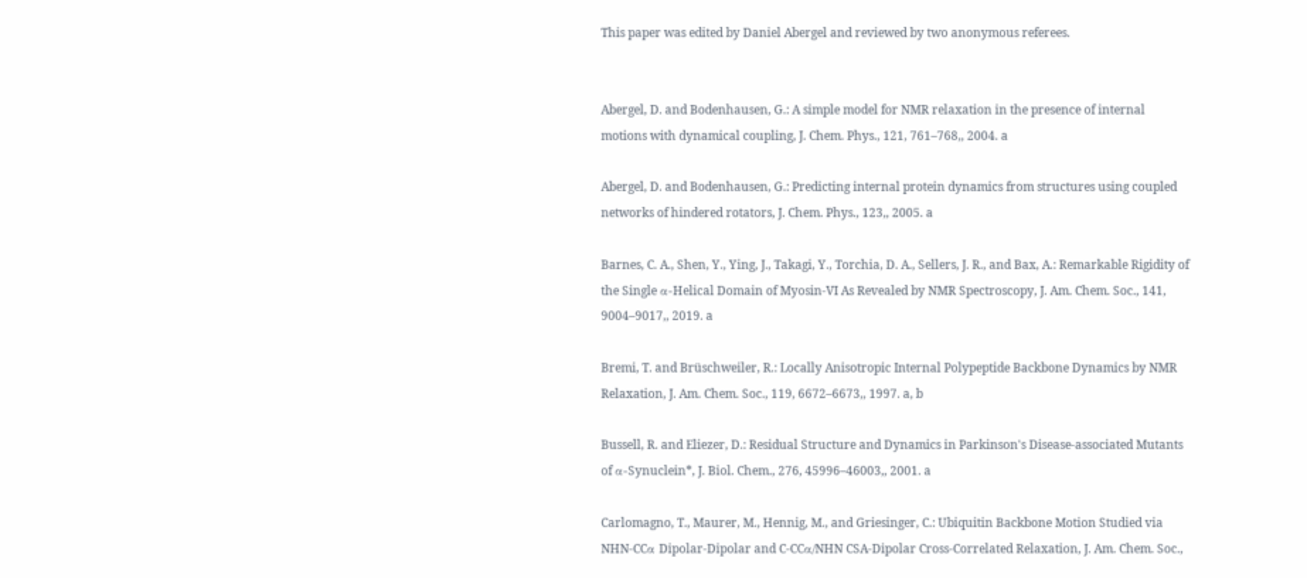This paper was edited by Daniel Abergel and reviewed by two anonymous referees.


Abergel, D. and Bodenhausen, G.: A simple model for NMR relaxation in the presence of internal motions with dynamical coupling, J. Chem. Phys., 121, 761–768,, 2004. a

Abergel, D. and Bodenhausen, G.: Predicting internal protein dynamics from structures using coupled networks of hindered rotators, J. Chem. Phys., 123,, 2005. a

Barnes, C. A., Shen, Y., Ying, J., Takagi, Y., Torchia, D. A., Sellers, J. R., and Bax, A.: Remarkable Rigidity of the Single α-Helical Domain of Myosin-VI As Revealed by NMR Spectroscopy, J. Am. Chem. Soc., 141, 9004–9017,, 2019. a

Bremi, T. and Brüschweiler, R.: Locally Anisotropic Internal Polypeptide Backbone Dynamics by NMR Relaxation, J. Am. Chem. Soc., 119, 6672–6673,, 1997. a, b

Bussell, R. and Eliezer, D.: Residual Structure and Dynamics in Parkinson's Disease-associated Mutants of α-Synuclein*, J. Biol. Chem., 276, 45996–46003,, 2001. a

Carlomagno, T., Maurer, M., Hennig, M., and Griesinger, C.: Ubiquitin Backbone Motion Studied via NHN-CCα Dipolar-Dipolar and C-CCα/NHN CSA-Dipolar Cross-Correlated Relaxation, J. Am. Chem. Soc.,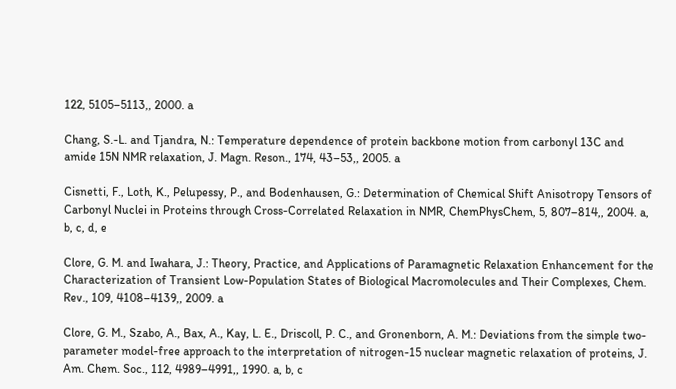122, 5105–5113,, 2000. a

Chang, S.-L. and Tjandra, N.: Temperature dependence of protein backbone motion from carbonyl 13C and amide 15N NMR relaxation, J. Magn. Reson., 174, 43–53,, 2005. a

Cisnetti, F., Loth, K., Pelupessy, P., and Bodenhausen, G.: Determination of Chemical Shift Anisotropy Tensors of Carbonyl Nuclei in Proteins through Cross-Correlated Relaxation in NMR, ChemPhysChem, 5, 807–814,, 2004. a, b, c, d, e

Clore, G. M. and Iwahara, J.: Theory, Practice, and Applications of Paramagnetic Relaxation Enhancement for the Characterization of Transient Low-Population States of Biological Macromolecules and Their Complexes, Chem. Rev., 109, 4108–4139,, 2009. a

Clore, G. M., Szabo, A., Bax, A., Kay, L. E., Driscoll, P. C., and Gronenborn, A. M.: Deviations from the simple two-parameter model-free approach to the interpretation of nitrogen-15 nuclear magnetic relaxation of proteins, J. Am. Chem. Soc., 112, 4989–4991,, 1990. a, b, c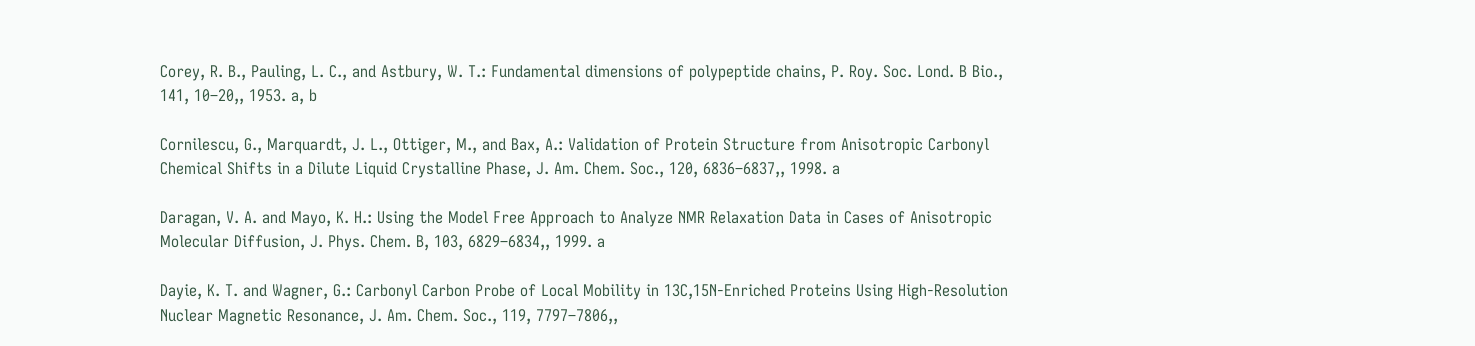Corey, R. B., Pauling, L. C., and Astbury, W. T.: Fundamental dimensions of polypeptide chains, P. Roy. Soc. Lond. B Bio., 141, 10–20,, 1953. a, b

Cornilescu, G., Marquardt, J. L., Ottiger, M., and Bax, A.: Validation of Protein Structure from Anisotropic Carbonyl Chemical Shifts in a Dilute Liquid Crystalline Phase, J. Am. Chem. Soc., 120, 6836–6837,, 1998. a

Daragan, V. A. and Mayo, K. H.: Using the Model Free Approach to Analyze NMR Relaxation Data in Cases of Anisotropic Molecular Diffusion, J. Phys. Chem. B, 103, 6829–6834,, 1999. a

Dayie, K. T. and Wagner, G.: Carbonyl Carbon Probe of Local Mobility in 13C,15N-Enriched Proteins Using High-Resolution Nuclear Magnetic Resonance, J. Am. Chem. Soc., 119, 7797–7806,,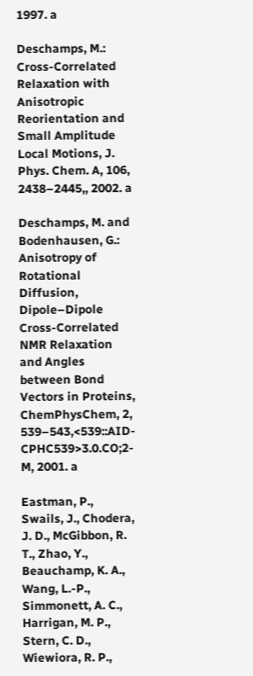1997. a

Deschamps, M.: Cross-Correlated Relaxation with Anisotropic Reorientation and Small Amplitude Local Motions, J. Phys. Chem. A, 106, 2438–2445,, 2002. a

Deschamps, M. and Bodenhausen, G.: Anisotropy of Rotational Diffusion, Dipole–Dipole Cross-Correlated NMR Relaxation and Angles between Bond Vectors in Proteins, ChemPhysChem, 2, 539–543,<539::AID-CPHC539>3.0.CO;2-M, 2001. a

Eastman, P., Swails, J., Chodera, J. D., McGibbon, R. T., Zhao, Y., Beauchamp, K. A., Wang, L.-P., Simmonett, A. C., Harrigan, M. P., Stern, C. D., Wiewiora, R. P.,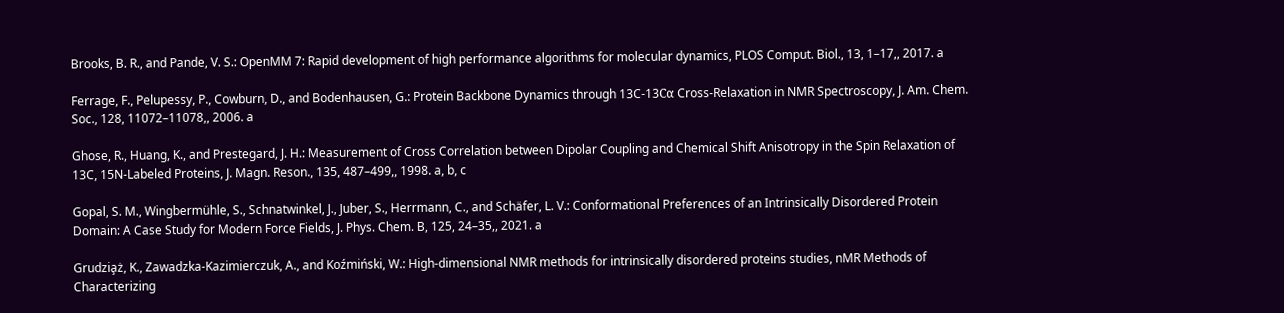Brooks, B. R., and Pande, V. S.: OpenMM 7: Rapid development of high performance algorithms for molecular dynamics, PLOS Comput. Biol., 13, 1–17,, 2017. a

Ferrage, F., Pelupessy, P., Cowburn, D., and Bodenhausen, G.: Protein Backbone Dynamics through 13C-13Cα Cross-Relaxation in NMR Spectroscopy, J. Am. Chem. Soc., 128, 11072–11078,, 2006. a

Ghose, R., Huang, K., and Prestegard, J. H.: Measurement of Cross Correlation between Dipolar Coupling and Chemical Shift Anisotropy in the Spin Relaxation of 13C, 15N-Labeled Proteins, J. Magn. Reson., 135, 487–499,, 1998. a, b, c

Gopal, S. M., Wingbermühle, S., Schnatwinkel, J., Juber, S., Herrmann, C., and Schäfer, L. V.: Conformational Preferences of an Intrinsically Disordered Protein Domain: A Case Study for Modern Force Fields, J. Phys. Chem. B, 125, 24–35,, 2021. a

Grudzia̧ż, K., Zawadzka-Kazimierczuk, A., and Koźmiński, W.: High-dimensional NMR methods for intrinsically disordered proteins studies, nMR Methods of Characterizing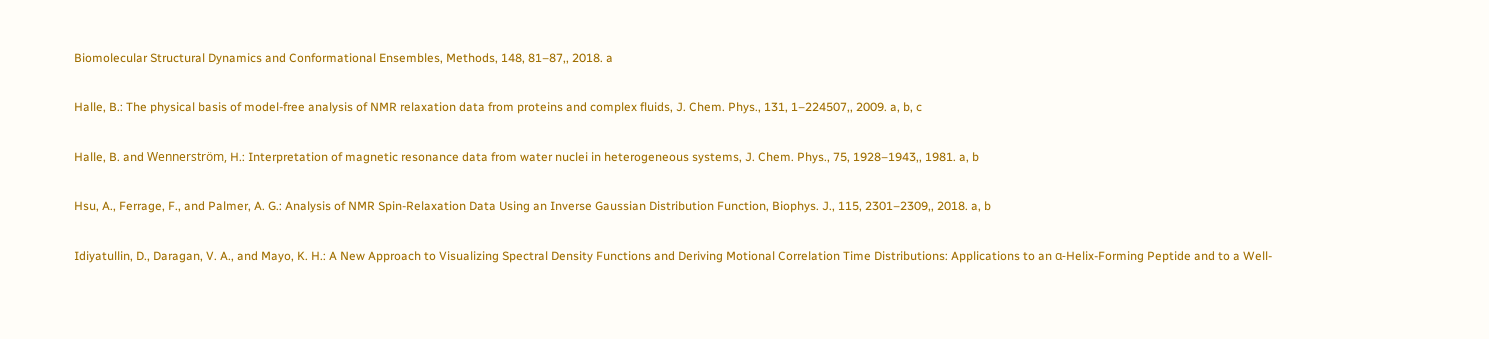Biomolecular Structural Dynamics and Conformational Ensembles, Methods, 148, 81–87,, 2018. a

Halle, B.: The physical basis of model-free analysis of NMR relaxation data from proteins and complex fluids, J. Chem. Phys., 131, 1–224507,, 2009. a, b, c

Halle, B. and Wennerström, H.: Interpretation of magnetic resonance data from water nuclei in heterogeneous systems, J. Chem. Phys., 75, 1928–1943,, 1981. a, b

Hsu, A., Ferrage, F., and Palmer, A. G.: Analysis of NMR Spin-Relaxation Data Using an Inverse Gaussian Distribution Function, Biophys. J., 115, 2301–2309,, 2018. a, b

Idiyatullin, D., Daragan, V. A., and Mayo, K. H.: A New Approach to Visualizing Spectral Density Functions and Deriving Motional Correlation Time Distributions: Applications to an α-Helix-Forming Peptide and to a Well-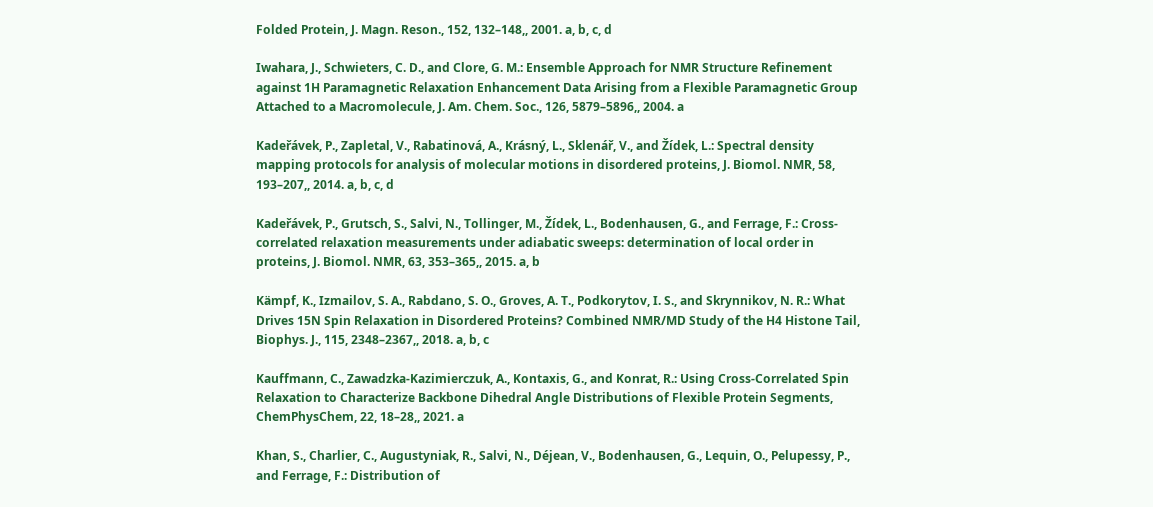Folded Protein, J. Magn. Reson., 152, 132–148,, 2001. a, b, c, d

Iwahara, J., Schwieters, C. D., and Clore, G. M.: Ensemble Approach for NMR Structure Refinement against 1H Paramagnetic Relaxation Enhancement Data Arising from a Flexible Paramagnetic Group Attached to a Macromolecule, J. Am. Chem. Soc., 126, 5879–5896,, 2004. a

Kadeřávek, P., Zapletal, V., Rabatinová, A., Krásný, L., Sklenář, V., and Žídek, L.: Spectral density mapping protocols for analysis of molecular motions in disordered proteins, J. Biomol. NMR, 58, 193–207,, 2014. a, b, c, d

Kadeřávek, P., Grutsch, S., Salvi, N., Tollinger, M., Žídek, L., Bodenhausen, G., and Ferrage, F.: Cross-correlated relaxation measurements under adiabatic sweeps: determination of local order in proteins, J. Biomol. NMR, 63, 353–365,, 2015. a, b

Kämpf, K., Izmailov, S. A., Rabdano, S. O., Groves, A. T., Podkorytov, I. S., and Skrynnikov, N. R.: What Drives 15N Spin Relaxation in Disordered Proteins? Combined NMR/MD Study of the H4 Histone Tail, Biophys. J., 115, 2348–2367,, 2018. a, b, c

Kauffmann, C., Zawadzka-Kazimierczuk, A., Kontaxis, G., and Konrat, R.: Using Cross-Correlated Spin Relaxation to Characterize Backbone Dihedral Angle Distributions of Flexible Protein Segments, ChemPhysChem, 22, 18–28,, 2021. a

Khan, S., Charlier, C., Augustyniak, R., Salvi, N., Déjean, V., Bodenhausen, G., Lequin, O., Pelupessy, P., and Ferrage, F.: Distribution of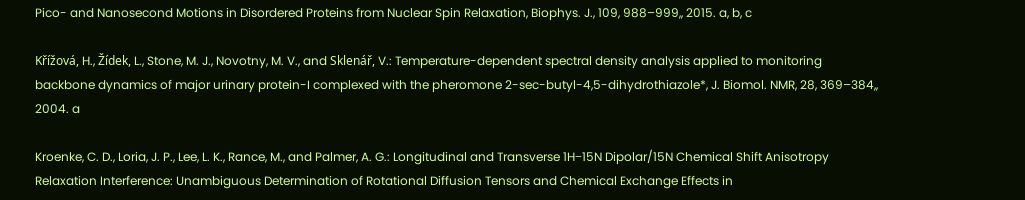Pico- and Nanosecond Motions in Disordered Proteins from Nuclear Spin Relaxation, Biophys. J., 109, 988–999,, 2015. a, b, c

Křížová, H., Žídek, L., Stone, M. J., Novotny, M. V., and Sklenář, V.: Temperature-dependent spectral density analysis applied to monitoring backbone dynamics of major urinary protein-I complexed with the pheromone 2-sec-butyl-4,5-dihydrothiazole*, J. Biomol. NMR, 28, 369–384,, 2004. a

Kroenke, C. D., Loria, J. P., Lee, L. K., Rance, M., and Palmer, A. G.: Longitudinal and Transverse 1H−15N Dipolar/15N Chemical Shift Anisotropy Relaxation Interference: Unambiguous Determination of Rotational Diffusion Tensors and Chemical Exchange Effects in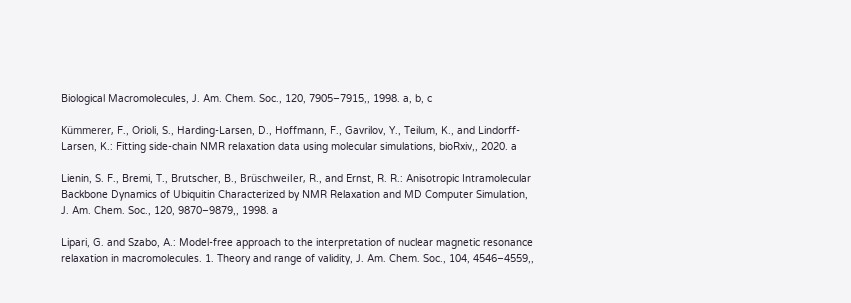Biological Macromolecules, J. Am. Chem. Soc., 120, 7905–7915,, 1998. a, b, c

Kümmerer, F., Orioli, S., Harding-Larsen, D., Hoffmann, F., Gavrilov, Y., Teilum, K., and Lindorff-Larsen, K.: Fitting side-chain NMR relaxation data using molecular simulations, bioRxiv,, 2020. a

Lienin, S. F., Bremi, T., Brutscher, B., Brüschweiler, R., and Ernst, R. R.: Anisotropic Intramolecular Backbone Dynamics of Ubiquitin Characterized by NMR Relaxation and MD Computer Simulation, J. Am. Chem. Soc., 120, 9870–9879,, 1998. a

Lipari, G. and Szabo, A.: Model-free approach to the interpretation of nuclear magnetic resonance relaxation in macromolecules. 1. Theory and range of validity, J. Am. Chem. Soc., 104, 4546–4559,,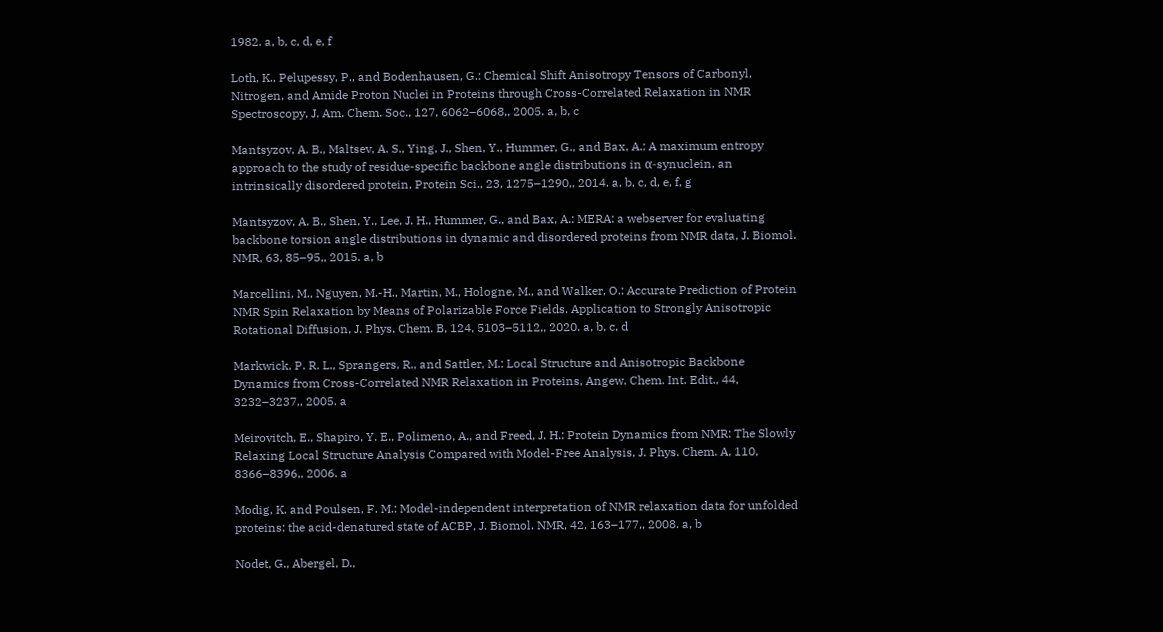1982. a, b, c, d, e, f

Loth, K., Pelupessy, P., and Bodenhausen, G.: Chemical Shift Anisotropy Tensors of Carbonyl, Nitrogen, and Amide Proton Nuclei in Proteins through Cross-Correlated Relaxation in NMR Spectroscopy, J. Am. Chem. Soc., 127, 6062–6068,, 2005. a, b, c

Mantsyzov, A. B., Maltsev, A. S., Ying, J., Shen, Y., Hummer, G., and Bax, A.: A maximum entropy approach to the study of residue-specific backbone angle distributions in α-synuclein, an intrinsically disordered protein, Protein Sci., 23, 1275–1290,, 2014. a, b, c, d, e, f, g

Mantsyzov, A. B., Shen, Y., Lee, J. H., Hummer, G., and Bax, A.: MERA: a webserver for evaluating backbone torsion angle distributions in dynamic and disordered proteins from NMR data, J. Biomol. NMR, 63, 85–95,, 2015. a, b

Marcellini, M., Nguyen, M.-H., Martin, M., Hologne, M., and Walker, O.: Accurate Prediction of Protein NMR Spin Relaxation by Means of Polarizable Force Fields. Application to Strongly Anisotropic Rotational Diffusion, J. Phys. Chem. B, 124, 5103–5112,, 2020. a, b, c, d

Markwick, P. R. L., Sprangers, R., and Sattler, M.: Local Structure and Anisotropic Backbone Dynamics from Cross-Correlated NMR Relaxation in Proteins, Angew. Chem. Int. Edit., 44, 3232–3237,, 2005. a

Meirovitch, E., Shapiro, Y. E., Polimeno, A., and Freed, J. H.: Protein Dynamics from NMR: The Slowly Relaxing Local Structure Analysis Compared with Model-Free Analysis, J. Phys. Chem. A, 110, 8366–8396,, 2006. a

Modig, K. and Poulsen, F. M.: Model-independent interpretation of NMR relaxation data for unfolded proteins: the acid-denatured state of ACBP, J. Biomol. NMR, 42, 163–177,, 2008. a, b

Nodet, G., Abergel, D.,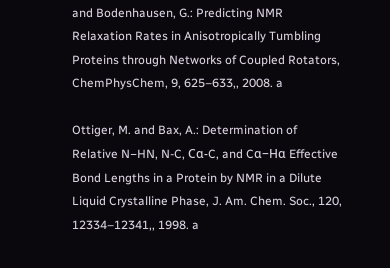and Bodenhausen, G.: Predicting NMR Relaxation Rates in Anisotropically Tumbling Proteins through Networks of Coupled Rotators, ChemPhysChem, 9, 625–633,, 2008. a

Ottiger, M. and Bax, A.: Determination of Relative N−HN, N-C, Cα-C, and Cα−Hα Effective Bond Lengths in a Protein by NMR in a Dilute Liquid Crystalline Phase, J. Am. Chem. Soc., 120, 12334–12341,, 1998. a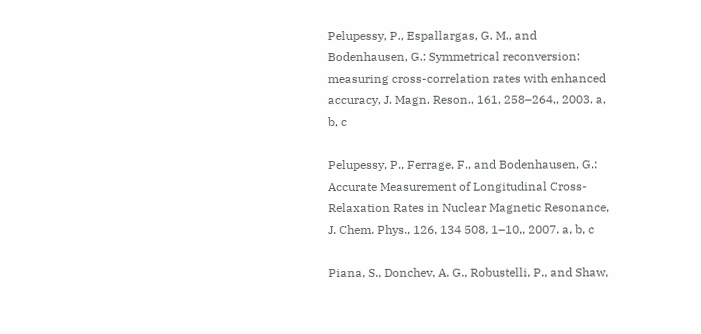Pelupessy, P., Espallargas, G. M., and Bodenhausen, G.: Symmetrical reconversion: measuring cross-correlation rates with enhanced accuracy, J. Magn. Reson., 161, 258–264,, 2003. a, b, c

Pelupessy, P., Ferrage, F., and Bodenhausen, G.: Accurate Measurement of Longitudinal Cross-Relaxation Rates in Nuclear Magnetic Resonance, J. Chem. Phys., 126, 134 508, 1–10,, 2007. a, b, c

Piana, S., Donchev, A. G., Robustelli, P., and Shaw,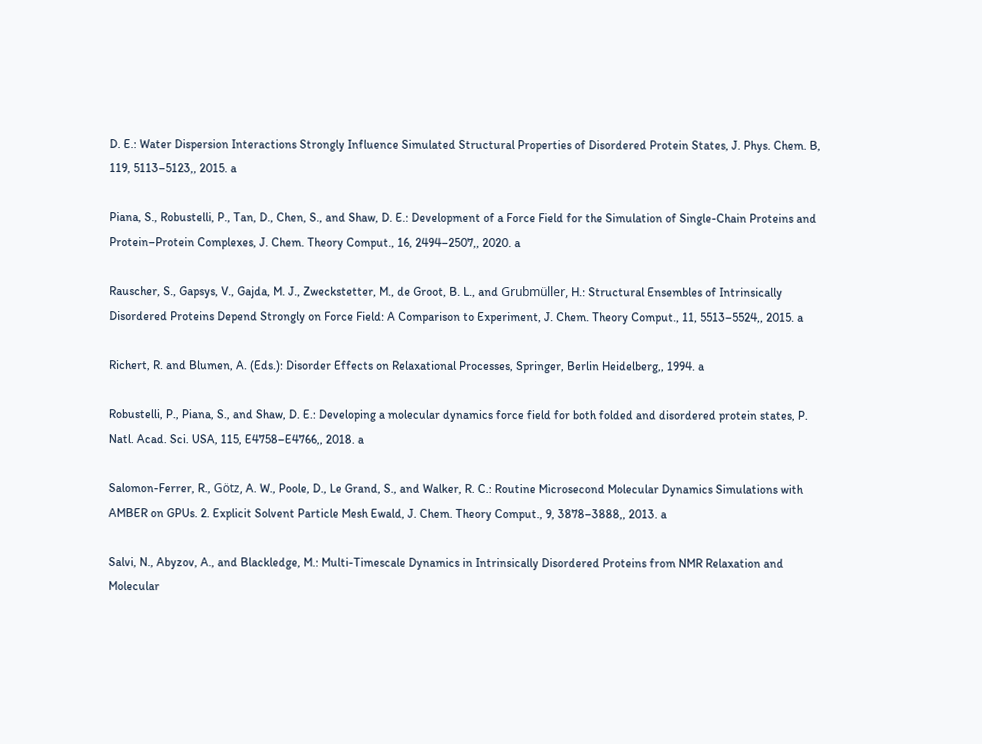D. E.: Water Dispersion Interactions Strongly Influence Simulated Structural Properties of Disordered Protein States, J. Phys. Chem. B, 119, 5113–5123,, 2015. a

Piana, S., Robustelli, P., Tan, D., Chen, S., and Shaw, D. E.: Development of a Force Field for the Simulation of Single-Chain Proteins and Protein–Protein Complexes, J. Chem. Theory Comput., 16, 2494–2507,, 2020. a

Rauscher, S., Gapsys, V., Gajda, M. J., Zweckstetter, M., de Groot, B. L., and Grubmüller, H.: Structural Ensembles of Intrinsically Disordered Proteins Depend Strongly on Force Field: A Comparison to Experiment, J. Chem. Theory Comput., 11, 5513–5524,, 2015. a

Richert, R. and Blumen, A. (Eds.): Disorder Effects on Relaxational Processes, Springer, Berlin Heidelberg,, 1994. a

Robustelli, P., Piana, S., and Shaw, D. E.: Developing a molecular dynamics force field for both folded and disordered protein states, P. Natl. Acad. Sci. USA, 115, E4758–E4766,, 2018. a

Salomon-Ferrer, R., Götz, A. W., Poole, D., Le Grand, S., and Walker, R. C.: Routine Microsecond Molecular Dynamics Simulations with AMBER on GPUs. 2. Explicit Solvent Particle Mesh Ewald, J. Chem. Theory Comput., 9, 3878–3888,, 2013. a

Salvi, N., Abyzov, A., and Blackledge, M.: Multi-Timescale Dynamics in Intrinsically Disordered Proteins from NMR Relaxation and Molecular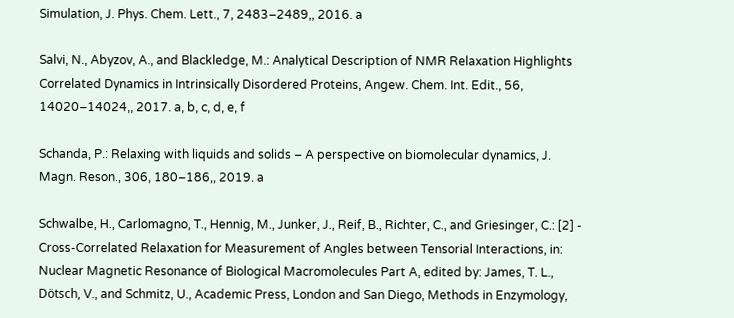Simulation, J. Phys. Chem. Lett., 7, 2483–2489,, 2016. a

Salvi, N., Abyzov, A., and Blackledge, M.: Analytical Description of NMR Relaxation Highlights Correlated Dynamics in Intrinsically Disordered Proteins, Angew. Chem. Int. Edit., 56, 14020–14024,, 2017. a, b, c, d, e, f

Schanda, P.: Relaxing with liquids and solids – A perspective on biomolecular dynamics, J. Magn. Reson., 306, 180–186,, 2019. a

Schwalbe, H., Carlomagno, T., Hennig, M., Junker, J., Reif, B., Richter, C., and Griesinger, C.: [2] - Cross-Correlated Relaxation for Measurement of Angles between Tensorial Interactions, in: Nuclear Magnetic Resonance of Biological Macromolecules Part A, edited by: James, T. L., Dötsch, V., and Schmitz, U., Academic Press, London and San Diego, Methods in Enzymology,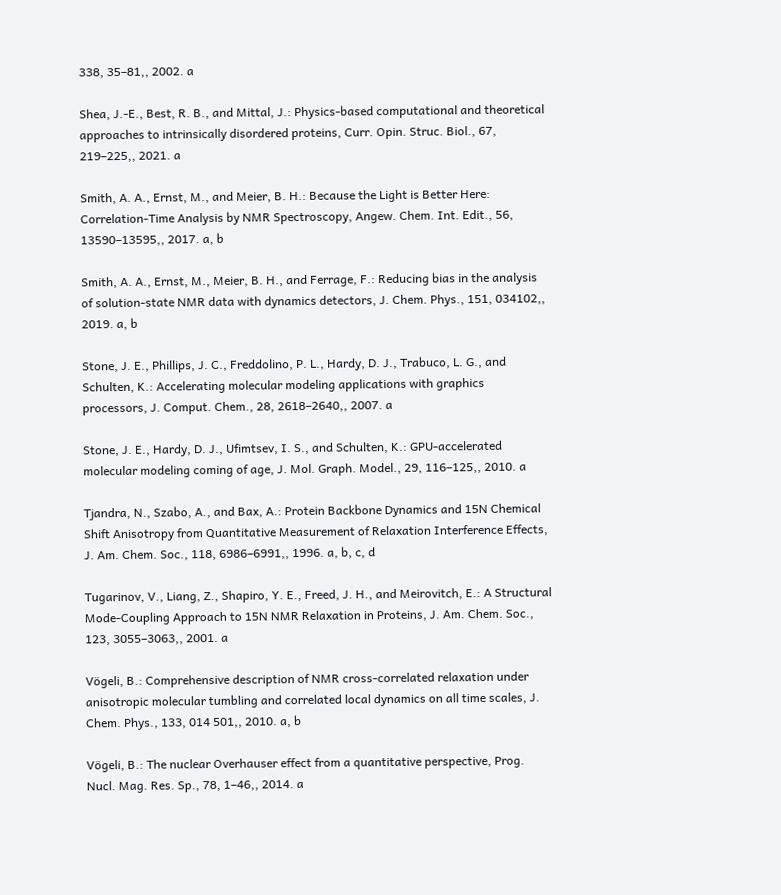338, 35–81,, 2002. a

Shea, J.-E., Best, R. B., and Mittal, J.: Physics-based computational and theoretical approaches to intrinsically disordered proteins, Curr. Opin. Struc. Biol., 67, 219–225,, 2021. a

Smith, A. A., Ernst, M., and Meier, B. H.: Because the Light is Better Here: Correlation-Time Analysis by NMR Spectroscopy, Angew. Chem. Int. Edit., 56, 13590–13595,, 2017. a, b

Smith, A. A., Ernst, M., Meier, B. H., and Ferrage, F.: Reducing bias in the analysis of solution-state NMR data with dynamics detectors, J. Chem. Phys., 151, 034102,, 2019. a, b

Stone, J. E., Phillips, J. C., Freddolino, P. L., Hardy, D. J., Trabuco, L. G., and Schulten, K.: Accelerating molecular modeling applications with graphics processors, J. Comput. Chem., 28, 2618–2640,, 2007. a

Stone, J. E., Hardy, D. J., Ufimtsev, I. S., and Schulten, K.: GPU-accelerated molecular modeling coming of age, J. Mol. Graph. Model., 29, 116–125,, 2010. a

Tjandra, N., Szabo, A., and Bax, A.: Protein Backbone Dynamics and 15N Chemical Shift Anisotropy from Quantitative Measurement of Relaxation Interference Effects, J. Am. Chem. Soc., 118, 6986–6991,, 1996. a, b, c, d

Tugarinov, V., Liang, Z., Shapiro, Y. E., Freed, J. H., and Meirovitch, E.: A Structural Mode-Coupling Approach to 15N NMR Relaxation in Proteins, J. Am. Chem. Soc., 123, 3055–3063,, 2001. a

Vögeli, B.: Comprehensive description of NMR cross-correlated relaxation under anisotropic molecular tumbling and correlated local dynamics on all time scales, J. Chem. Phys., 133, 014 501,, 2010. a, b

Vögeli, B.: The nuclear Overhauser effect from a quantitative perspective, Prog. Nucl. Mag. Res. Sp., 78, 1–46,, 2014. a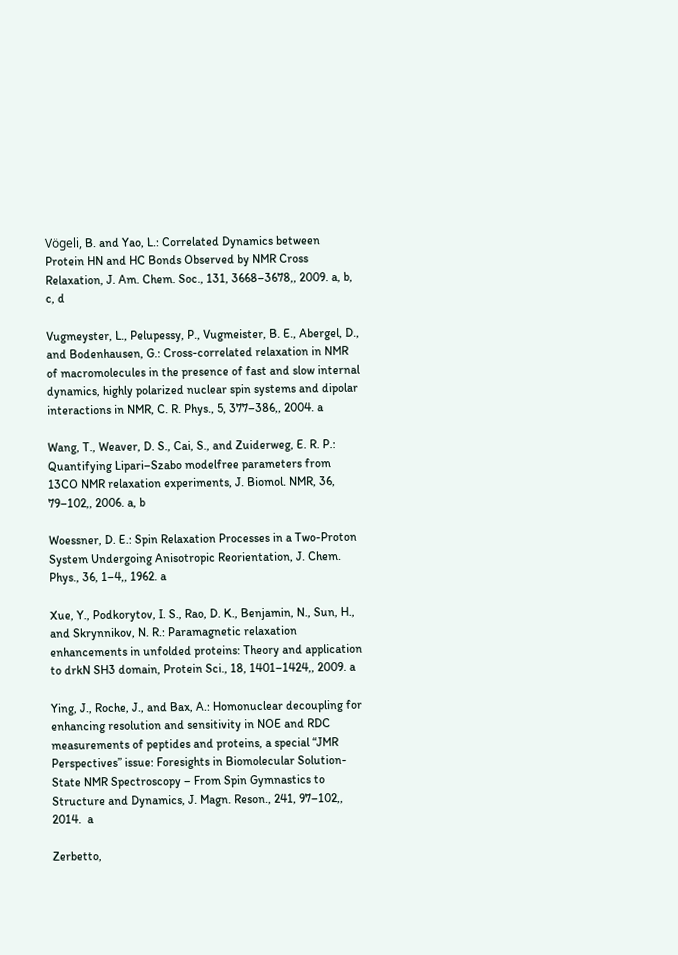Vögeli, B. and Yao, L.: Correlated Dynamics between Protein HN and HC Bonds Observed by NMR Cross Relaxation, J. Am. Chem. Soc., 131, 3668–3678,, 2009. a, b, c, d

Vugmeyster, L., Pelupessy, P., Vugmeister, B. E., Abergel, D., and Bodenhausen, G.: Cross-correlated relaxation in NMR of macromolecules in the presence of fast and slow internal dynamics, highly polarized nuclear spin systems and dipolar interactions in NMR, C. R. Phys., 5, 377–386,, 2004. a

Wang, T., Weaver, D. S., Cai, S., and Zuiderweg, E. R. P.: Quantifying Lipari–Szabo modelfree parameters from 13CO NMR relaxation experiments, J. Biomol. NMR, 36, 79–102,, 2006. a, b

Woessner, D. E.: Spin Relaxation Processes in a Two-Proton System Undergoing Anisotropic Reorientation, J. Chem. Phys., 36, 1–4,, 1962. a

Xue, Y., Podkorytov, I. S., Rao, D. K., Benjamin, N., Sun, H., and Skrynnikov, N. R.: Paramagnetic relaxation enhancements in unfolded proteins: Theory and application to drkN SH3 domain, Protein Sci., 18, 1401–1424,, 2009. a

Ying, J., Roche, J., and Bax, A.: Homonuclear decoupling for enhancing resolution and sensitivity in NOE and RDC measurements of peptides and proteins, a special “JMR Perspectives” issue: Foresights in Biomolecular Solution-State NMR Spectroscopy – From Spin Gymnastics to Structure and Dynamics, J. Magn. Reson., 241, 97–102,, 2014.  a

Zerbetto,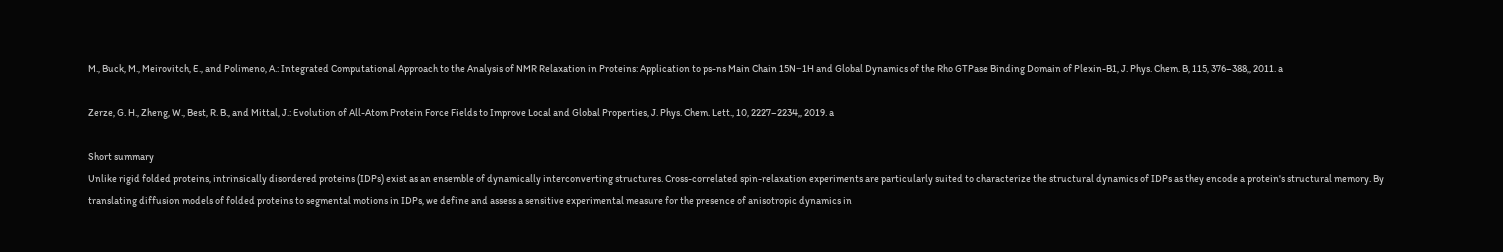M., Buck, M., Meirovitch, E., and Polimeno, A.: Integrated Computational Approach to the Analysis of NMR Relaxation in Proteins: Application to ps-ns Main Chain 15N−1H and Global Dynamics of the Rho GTPase Binding Domain of Plexin-B1, J. Phys. Chem. B, 115, 376–388,, 2011. a

Zerze, G. H., Zheng, W., Best, R. B., and Mittal, J.: Evolution of All-Atom Protein Force Fields to Improve Local and Global Properties, J. Phys. Chem. Lett., 10, 2227–2234,, 2019. a

Short summary
Unlike rigid folded proteins, intrinsically disordered proteins (IDPs) exist as an ensemble of dynamically interconverting structures. Cross-correlated spin-relaxation experiments are particularly suited to characterize the structural dynamics of IDPs as they encode a protein's structural memory. By translating diffusion models of folded proteins to segmental motions in IDPs, we define and assess a sensitive experimental measure for the presence of anisotropic dynamics in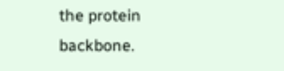the protein backbone.